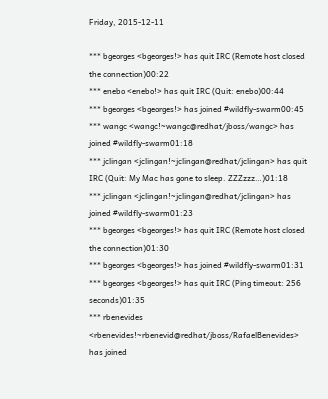Friday, 2015-12-11

*** bgeorges <bgeorges!> has quit IRC (Remote host closed the connection)00:22
*** enebo <enebo!> has quit IRC (Quit: enebo)00:44
*** bgeorges <bgeorges!> has joined #wildfly-swarm00:45
*** wangc <wangc!~wangc@redhat/jboss/wangc> has joined #wildfly-swarm01:18
*** jclingan <jclingan!~jclingan@redhat/jclingan> has quit IRC (Quit: My Mac has gone to sleep. ZZZzzz…)01:18
*** jclingan <jclingan!~jclingan@redhat/jclingan> has joined #wildfly-swarm01:23
*** bgeorges <bgeorges!> has quit IRC (Remote host closed the connection)01:30
*** bgeorges <bgeorges!> has joined #wildfly-swarm01:31
*** bgeorges <bgeorges!> has quit IRC (Ping timeout: 256 seconds)01:35
*** rbenevides <rbenevides!~rbenevid@redhat/jboss/RafaelBenevides> has joined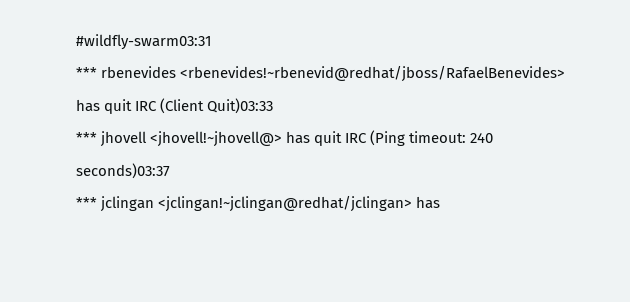#wildfly-swarm03:31
*** rbenevides <rbenevides!~rbenevid@redhat/jboss/RafaelBenevides> has quit IRC (Client Quit)03:33
*** jhovell <jhovell!~jhovell@> has quit IRC (Ping timeout: 240 seconds)03:37
*** jclingan <jclingan!~jclingan@redhat/jclingan> has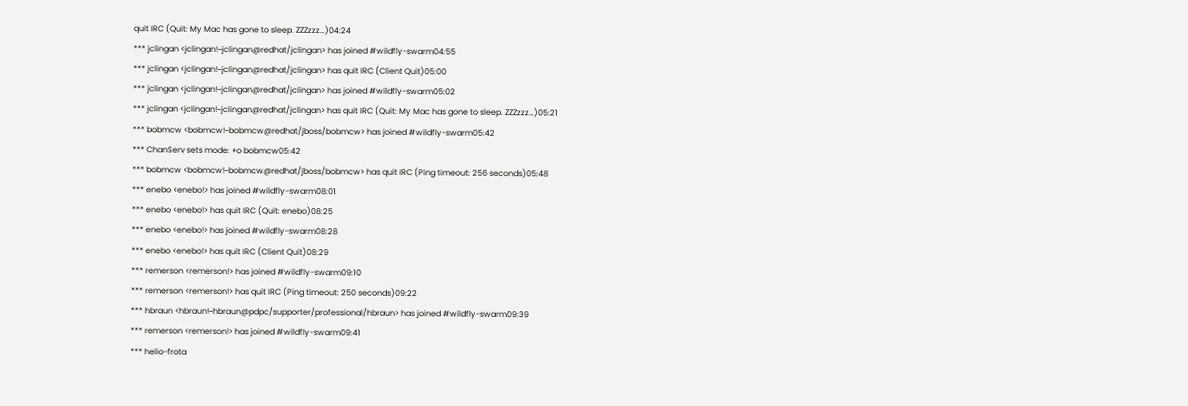quit IRC (Quit: My Mac has gone to sleep. ZZZzzz…)04:24
*** jclingan <jclingan!~jclingan@redhat/jclingan> has joined #wildfly-swarm04:55
*** jclingan <jclingan!~jclingan@redhat/jclingan> has quit IRC (Client Quit)05:00
*** jclingan <jclingan!~jclingan@redhat/jclingan> has joined #wildfly-swarm05:02
*** jclingan <jclingan!~jclingan@redhat/jclingan> has quit IRC (Quit: My Mac has gone to sleep. ZZZzzz…)05:21
*** bobmcw <bobmcw!~bobmcw@redhat/jboss/bobmcw> has joined #wildfly-swarm05:42
*** ChanServ sets mode: +o bobmcw05:42
*** bobmcw <bobmcw!~bobmcw@redhat/jboss/bobmcw> has quit IRC (Ping timeout: 256 seconds)05:48
*** enebo <enebo!> has joined #wildfly-swarm08:01
*** enebo <enebo!> has quit IRC (Quit: enebo)08:25
*** enebo <enebo!> has joined #wildfly-swarm08:28
*** enebo <enebo!> has quit IRC (Client Quit)08:29
*** remerson <remerson!> has joined #wildfly-swarm09:10
*** remerson <remerson!> has quit IRC (Ping timeout: 250 seconds)09:22
*** hbraun <hbraun!~hbraun@pdpc/supporter/professional/hbraun> has joined #wildfly-swarm09:39
*** remerson <remerson!> has joined #wildfly-swarm09:41
*** helio-frota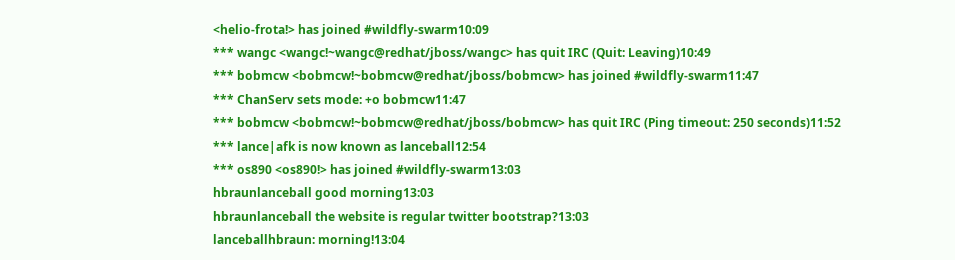<helio-frota!> has joined #wildfly-swarm10:09
*** wangc <wangc!~wangc@redhat/jboss/wangc> has quit IRC (Quit: Leaving)10:49
*** bobmcw <bobmcw!~bobmcw@redhat/jboss/bobmcw> has joined #wildfly-swarm11:47
*** ChanServ sets mode: +o bobmcw11:47
*** bobmcw <bobmcw!~bobmcw@redhat/jboss/bobmcw> has quit IRC (Ping timeout: 250 seconds)11:52
*** lance|afk is now known as lanceball12:54
*** os890 <os890!> has joined #wildfly-swarm13:03
hbraunlanceball good morning13:03
hbraunlanceball the website is regular twitter bootstrap?13:03
lanceballhbraun: morning!13:04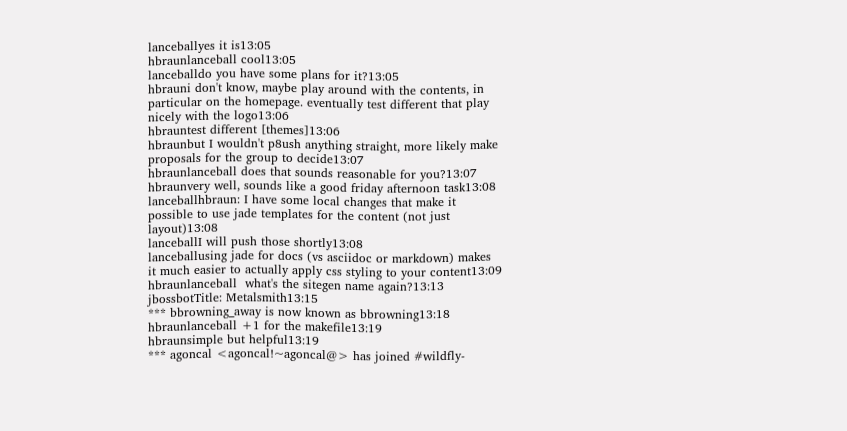lanceballyes it is13:05
hbraunlanceball cool13:05
lanceballdo you have some plans for it?13:05
hbrauni don't know, maybe play around with the contents, in particular on the homepage. eventually test different that play nicely with the logo13:06
hbrauntest different [themes]13:06
hbraunbut I wouldn't p8ush anything straight, more likely make proposals for the group to decide13:07
hbraunlanceball does that sounds reasonable for you?13:07
hbraunvery well, sounds like a good friday afternoon task13:08
lanceballhbraun: I have some local changes that make it possible to use jade templates for the content (not just layout)13:08
lanceballI will push those shortly13:08
lanceballusing jade for docs (vs asciidoc or markdown) makes it much easier to actually apply css styling to your content13:09
hbraunlanceball  what's the sitegen name again?13:13
jbossbotTitle: Metalsmith13:15
*** bbrowning_away is now known as bbrowning13:18
hbraunlanceball +1 for the makefile13:19
hbraunsimple but helpful13:19
*** agoncal <agoncal!~agoncal@> has joined #wildfly-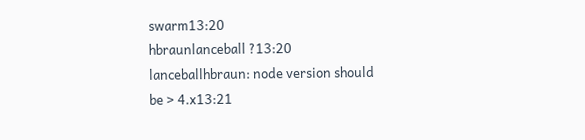swarm13:20
hbraunlanceball ?13:20
lanceballhbraun: node version should be > 4.x13:21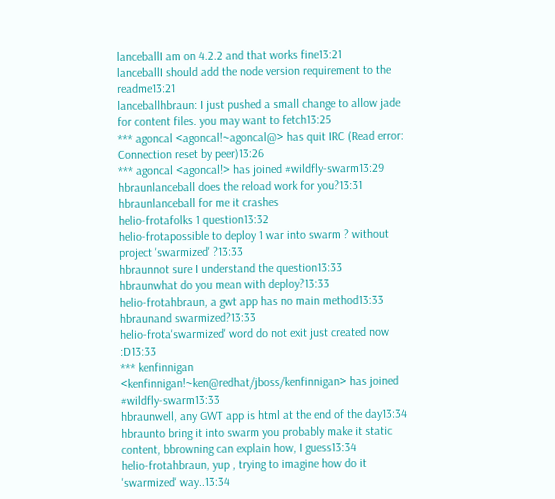lanceballI am on 4.2.2 and that works fine13:21
lanceballI should add the node version requirement to the readme13:21
lanceballhbraun: I just pushed a small change to allow jade for content files. you may want to fetch13:25
*** agoncal <agoncal!~agoncal@> has quit IRC (Read error: Connection reset by peer)13:26
*** agoncal <agoncal!> has joined #wildfly-swarm13:29
hbraunlanceball does the reload work for you?13:31
hbraunlanceball for me it crashes
helio-frotafolks 1 question13:32
helio-frotapossible to deploy 1 war into swarm ? without project 'swarmized' ?13:33
hbraunnot sure I understand the question13:33
hbraunwhat do you mean with deploy?13:33
helio-frotahbraun, a gwt app has no main method13:33
hbraunand swarmized?13:33
helio-frota'swarmized' word do not exit just created now :D13:33
*** kenfinnigan <kenfinnigan!~ken@redhat/jboss/kenfinnigan> has joined #wildfly-swarm13:33
hbraunwell, any GWT app is html at the end of the day13:34
hbraunto bring it into swarm you probably make it static content, bbrowning can explain how, I guess13:34
helio-frotahbraun, yup , trying to imagine how do it 'swarmized' way..13:34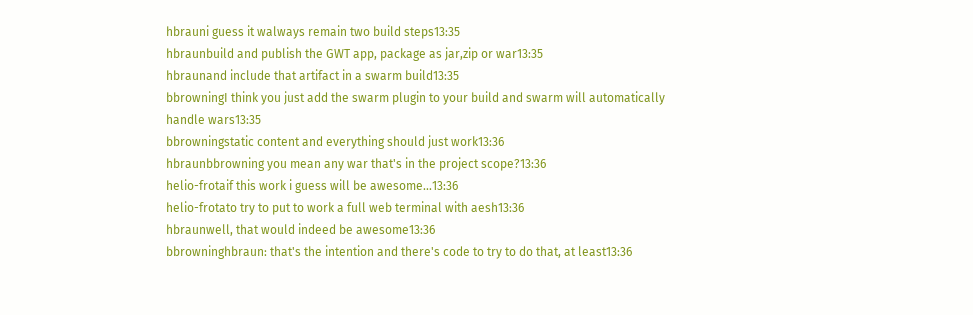hbrauni guess it walways remain two build steps13:35
hbraunbuild and publish the GWT app, package as jar,zip or war13:35
hbraunand include that artifact in a swarm build13:35
bbrowningI think you just add the swarm plugin to your build and swarm will automatically handle wars13:35
bbrowningstatic content and everything should just work13:36
hbraunbbrowning you mean any war that's in the project scope?13:36
helio-frotaif this work i guess will be awesome...13:36
helio-frotato try to put to work a full web terminal with aesh13:36
hbraunwell, that would indeed be awesome13:36
bbrowninghbraun: that's the intention and there's code to try to do that, at least13:36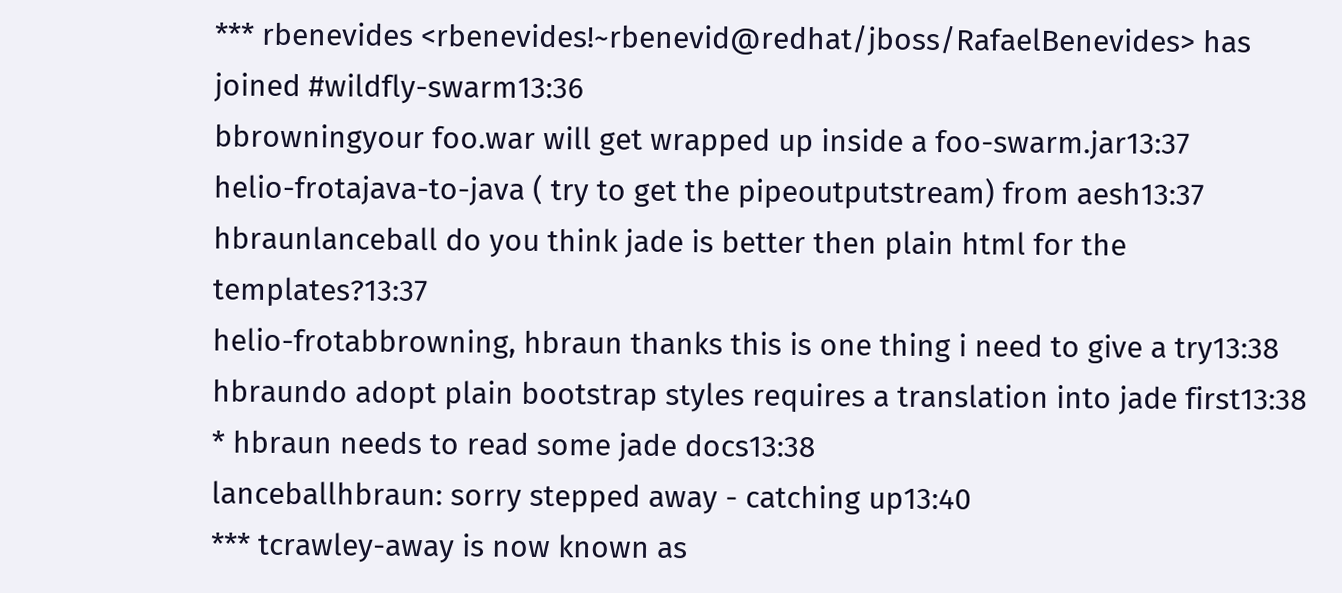*** rbenevides <rbenevides!~rbenevid@redhat/jboss/RafaelBenevides> has joined #wildfly-swarm13:36
bbrowningyour foo.war will get wrapped up inside a foo-swarm.jar13:37
helio-frotajava-to-java ( try to get the pipeoutputstream) from aesh13:37
hbraunlanceball do you think jade is better then plain html for the templates?13:37
helio-frotabbrowning, hbraun thanks this is one thing i need to give a try13:38
hbraundo adopt plain bootstrap styles requires a translation into jade first13:38
* hbraun needs to read some jade docs13:38
lanceballhbraun: sorry stepped away - catching up13:40
*** tcrawley-away is now known as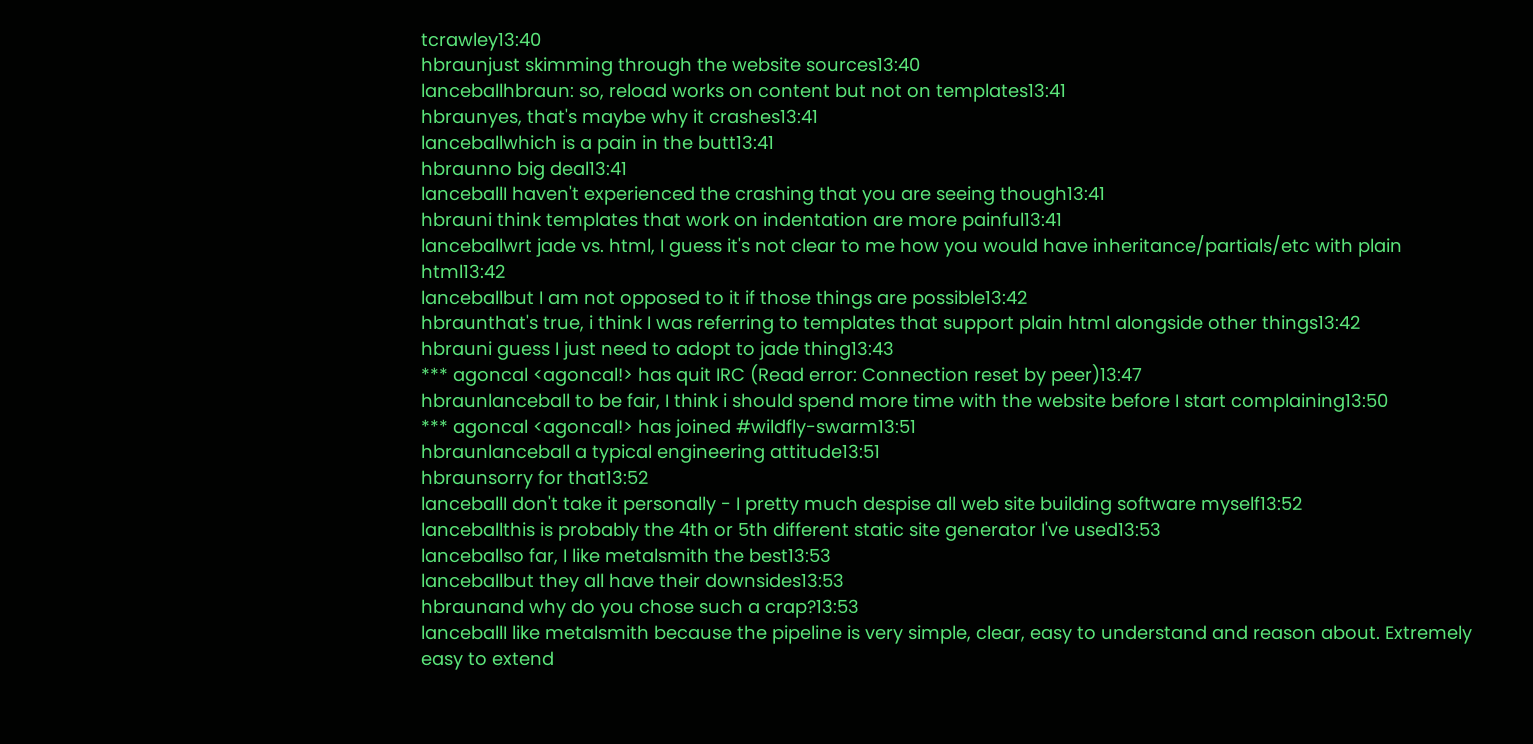tcrawley13:40
hbraunjust skimming through the website sources13:40
lanceballhbraun: so, reload works on content but not on templates13:41
hbraunyes, that's maybe why it crashes13:41
lanceballwhich is a pain in the butt13:41
hbraunno big deal13:41
lanceballI haven't experienced the crashing that you are seeing though13:41
hbrauni think templates that work on indentation are more painful13:41
lanceballwrt jade vs. html, I guess it's not clear to me how you would have inheritance/partials/etc with plain html13:42
lanceballbut I am not opposed to it if those things are possible13:42
hbraunthat's true, i think I was referring to templates that support plain html alongside other things13:42
hbrauni guess I just need to adopt to jade thing13:43
*** agoncal <agoncal!> has quit IRC (Read error: Connection reset by peer)13:47
hbraunlanceball to be fair, I think i should spend more time with the website before I start complaining13:50
*** agoncal <agoncal!> has joined #wildfly-swarm13:51
hbraunlanceball a typical engineering attitude13:51
hbraunsorry for that13:52
lanceballI don't take it personally - I pretty much despise all web site building software myself13:52
lanceballthis is probably the 4th or 5th different static site generator I've used13:53
lanceballso far, I like metalsmith the best13:53
lanceballbut they all have their downsides13:53
hbraunand why do you chose such a crap?13:53
lanceballI like metalsmith because the pipeline is very simple, clear, easy to understand and reason about. Extremely easy to extend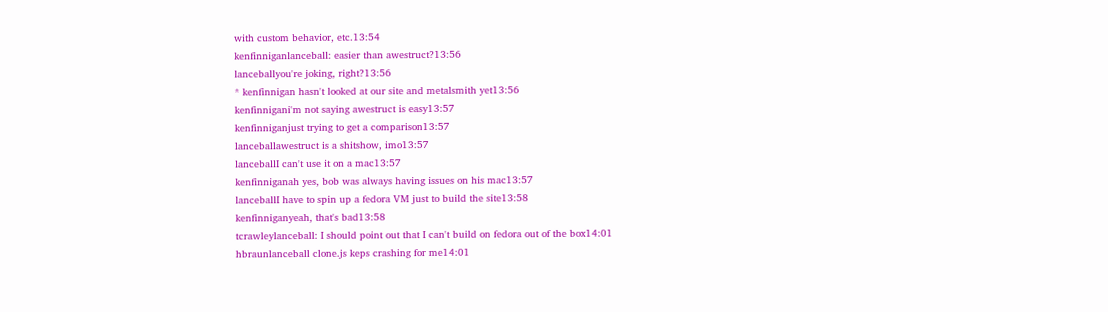with custom behavior, etc.13:54
kenfinniganlanceball: easier than awestruct?13:56
lanceballyou're joking, right?13:56
* kenfinnigan hasn't looked at our site and metalsmith yet13:56
kenfinnigani'm not saying awestruct is easy13:57
kenfinniganjust trying to get a comparison13:57
lanceballawestruct is a shitshow, imo13:57
lanceballI can't use it on a mac13:57
kenfinniganah yes, bob was always having issues on his mac13:57
lanceballI have to spin up a fedora VM just to build the site13:58
kenfinniganyeah, that's bad13:58
tcrawleylanceball: I should point out that I can't build on fedora out of the box14:01
hbraunlanceball clone.js keps crashing for me14:01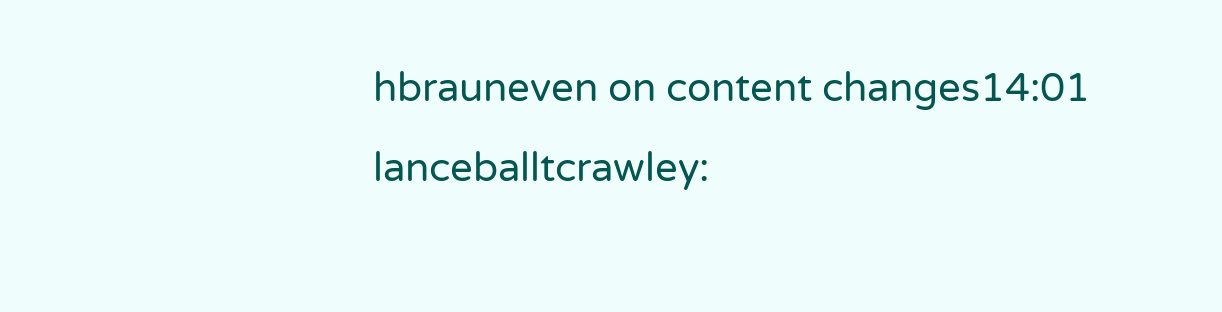hbrauneven on content changes14:01
lanceballtcrawley: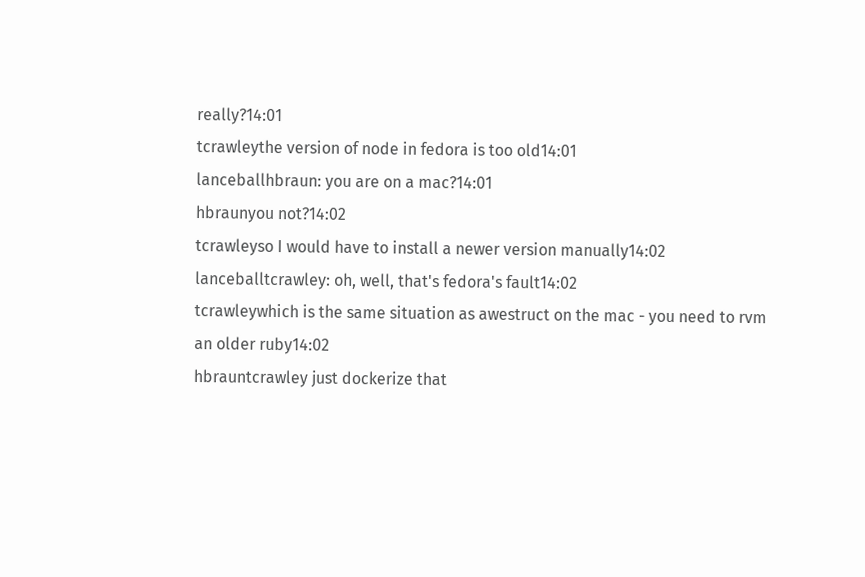really?14:01
tcrawleythe version of node in fedora is too old14:01
lanceballhbraun: you are on a mac?14:01
hbraunyou not?14:02
tcrawleyso I would have to install a newer version manually14:02
lanceballtcrawley: oh, well, that's fedora's fault14:02
tcrawleywhich is the same situation as awestruct on the mac - you need to rvm an older ruby14:02
hbrauntcrawley just dockerize that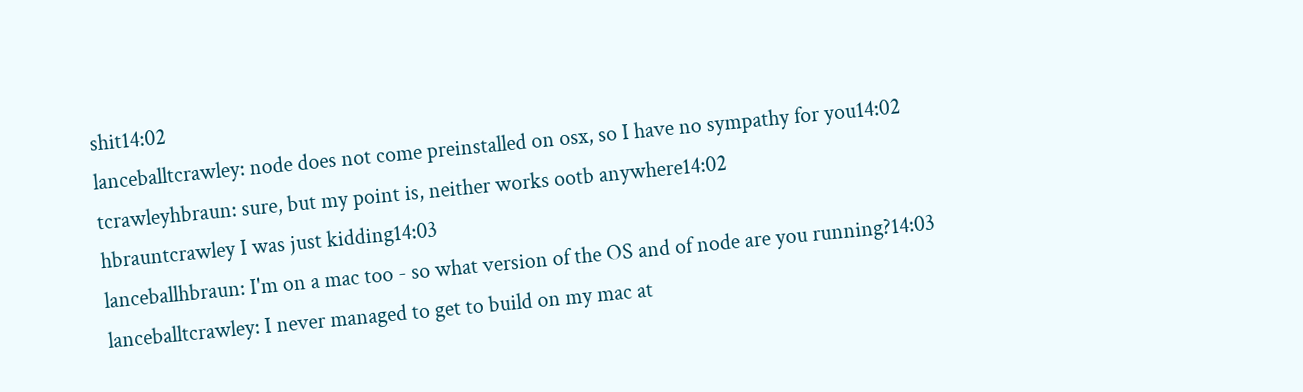shit14:02
lanceballtcrawley: node does not come preinstalled on osx, so I have no sympathy for you14:02
tcrawleyhbraun: sure, but my point is, neither works ootb anywhere14:02
hbrauntcrawley I was just kidding14:03
lanceballhbraun: I'm on a mac too - so what version of the OS and of node are you running?14:03
lanceballtcrawley: I never managed to get to build on my mac at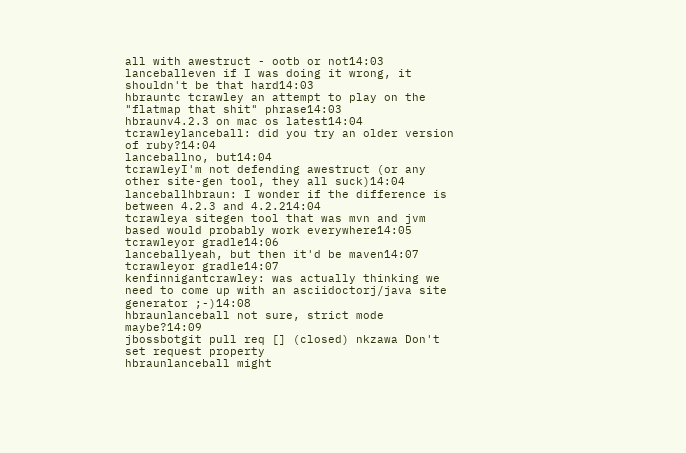all with awestruct - ootb or not14:03
lanceballeven if I was doing it wrong, it shouldn't be that hard14:03
hbrauntc tcrawley an attempt to play on the "flatmap that shit" phrase14:03
hbraunv4.2.3 on mac os latest14:04
tcrawleylanceball: did you try an older version of ruby?14:04
lanceballno, but14:04
tcrawleyI'm not defending awestruct (or any other site-gen tool, they all suck)14:04
lanceballhbraun: I wonder if the difference is between 4.2.3 and 4.2.214:04
tcrawleya sitegen tool that was mvn and jvm based would probably work everywhere14:05
tcrawleyor gradle14:06
lanceballyeah, but then it'd be maven14:07
tcrawleyor gradle14:07
kenfinnigantcrawley: was actually thinking we need to come up with an asciidoctorj/java site generator ;-)14:08
hbraunlanceball not sure, strict mode maybe?14:09
jbossbotgit pull req [] (closed) nkzawa Don't set request property
hbraunlanceball might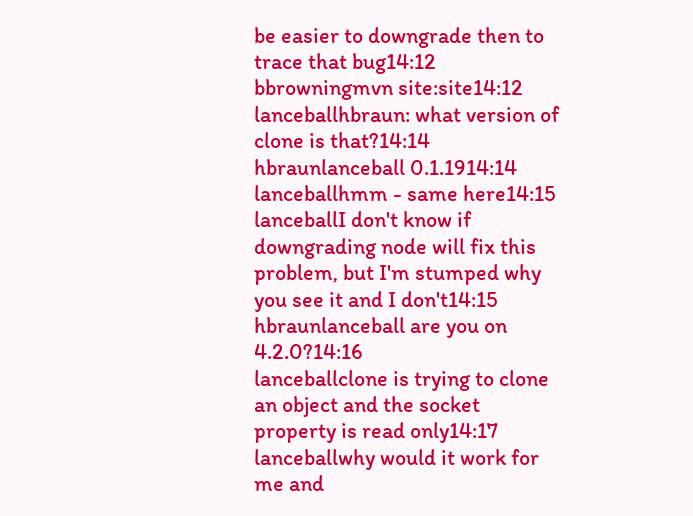be easier to downgrade then to trace that bug14:12
bbrowningmvn site:site14:12
lanceballhbraun: what version of clone is that?14:14
hbraunlanceball 0.1.1914:14
lanceballhmm - same here14:15
lanceballI don't know if downgrading node will fix this problem, but I'm stumped why you see it and I don't14:15
hbraunlanceball are you on 4.2.0?14:16
lanceballclone is trying to clone an object and the socket property is read only14:17
lanceballwhy would it work for me and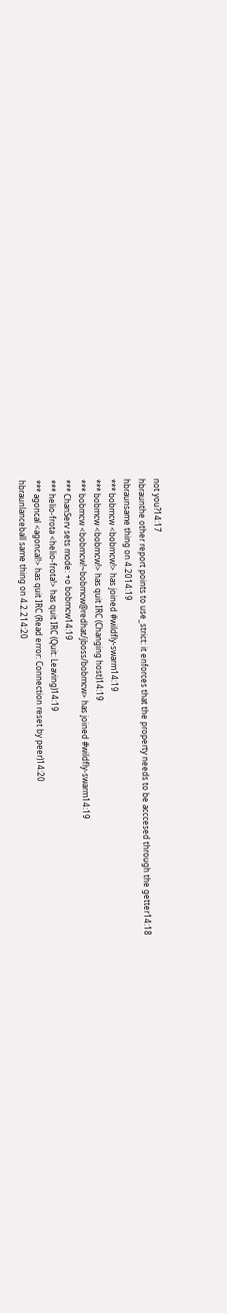not you?14:17
hbraunthe other report points to use_strict: it enforces that the property needs to be acccesed through the getter14:18
hbraunsame thing on 4.2014:19
*** bobmcw <bobmcw!> has joined #wildfly-swarm14:19
*** bobmcw <bobmcw!> has quit IRC (Changing host)14:19
*** bobmcw <bobmcw!~bobmcw@redhat/jboss/bobmcw> has joined #wildfly-swarm14:19
*** ChanServ sets mode: +o bobmcw14:19
*** helio-frota <helio-frota!> has quit IRC (Quit: Leaving)14:19
*** agoncal <agoncal!> has quit IRC (Read error: Connection reset by peer)14:20
hbraunlanceball same thing on 4.2.214:20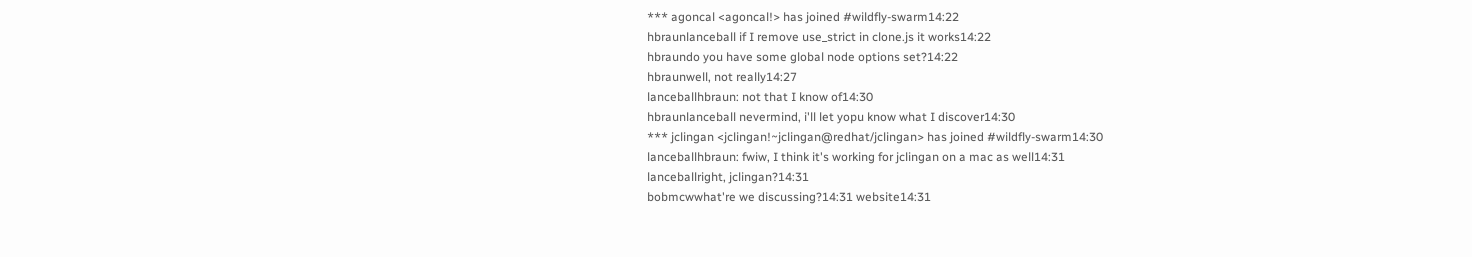*** agoncal <agoncal!> has joined #wildfly-swarm14:22
hbraunlanceball if I remove use_strict in clone.js it works14:22
hbraundo you have some global node options set?14:22
hbraunwell, not really14:27
lanceballhbraun: not that I know of14:30
hbraunlanceball nevermind, i'll let yopu know what I discover14:30
*** jclingan <jclingan!~jclingan@redhat/jclingan> has joined #wildfly-swarm14:30
lanceballhbraun: fwiw, I think it's working for jclingan on a mac as well14:31
lanceballright, jclingan?14:31
bobmcwwhat're we discussing?14:31 website14:31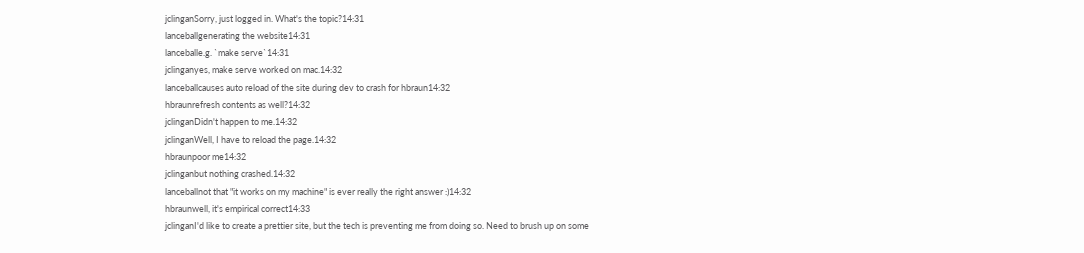jclinganSorry, just logged in. What's the topic?14:31
lanceballgenerating the website14:31
lanceballe.g. `make serve`14:31
jclinganyes, make serve worked on mac.14:32
lanceballcauses auto reload of the site during dev to crash for hbraun14:32
hbraunrefresh contents as well?14:32
jclinganDidn't happen to me.14:32
jclinganWell, I have to reload the page.14:32
hbraunpoor me14:32
jclinganbut nothing crashed.14:32
lanceballnot that "it works on my machine" is ever really the right answer :)14:32
hbraunwell, it's empirical correct14:33
jclinganI'd like to create a prettier site, but the tech is preventing me from doing so. Need to brush up on some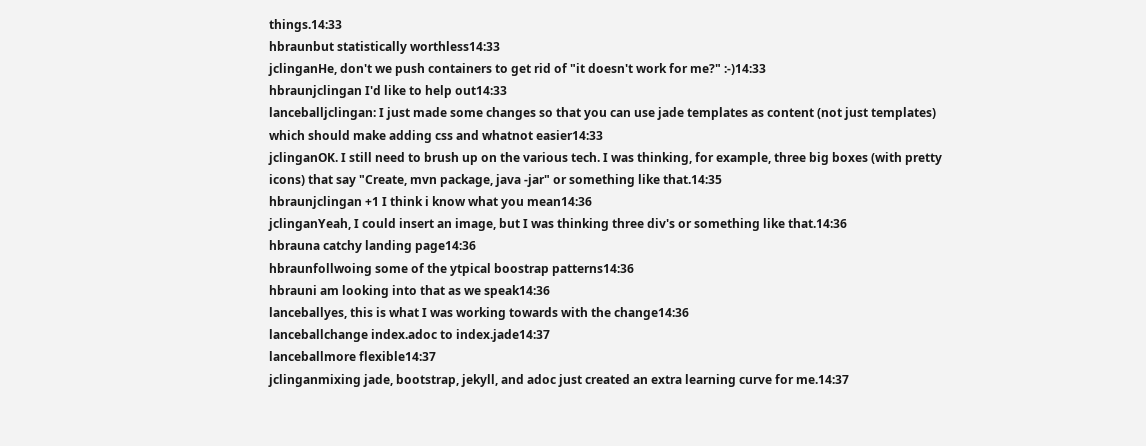things.14:33
hbraunbut statistically worthless14:33
jclinganHe, don't we push containers to get rid of "it doesn't work for me?" :-)14:33
hbraunjclingan I'd like to help out14:33
lanceballjclingan: I just made some changes so that you can use jade templates as content (not just templates) which should make adding css and whatnot easier14:33
jclinganOK. I still need to brush up on the various tech. I was thinking, for example, three big boxes (with pretty icons) that say "Create, mvn package, java -jar" or something like that.14:35
hbraunjclingan +1 I think i know what you mean14:36
jclinganYeah, I could insert an image, but I was thinking three div's or something like that.14:36
hbrauna catchy landing page14:36
hbraunfollwoing some of the ytpical boostrap patterns14:36
hbrauni am looking into that as we speak14:36
lanceballyes, this is what I was working towards with the change14:36
lanceballchange index.adoc to index.jade14:37
lanceballmore flexible14:37
jclinganmixing jade, bootstrap, jekyll, and adoc just created an extra learning curve for me.14:37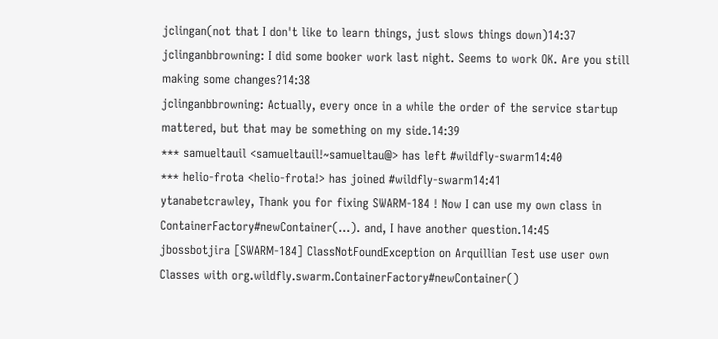jclingan(not that I don't like to learn things, just slows things down)14:37
jclinganbbrowning: I did some booker work last night. Seems to work OK. Are you still making some changes?14:38
jclinganbbrowning: Actually, every once in a while the order of the service startup mattered, but that may be something on my side.14:39
*** samueltauil <samueltauil!~samueltau@> has left #wildfly-swarm14:40
*** helio-frota <helio-frota!> has joined #wildfly-swarm14:41
ytanabetcrawley, Thank you for fixing SWARM-184 ! Now I can use my own class in ContainerFactory#newContainer(...). and, I have another question.14:45
jbossbotjira [SWARM-184] ClassNotFoundException on Arquillian Test use user own Classes with org.wildfly.swarm.ContainerFactory#newContainer()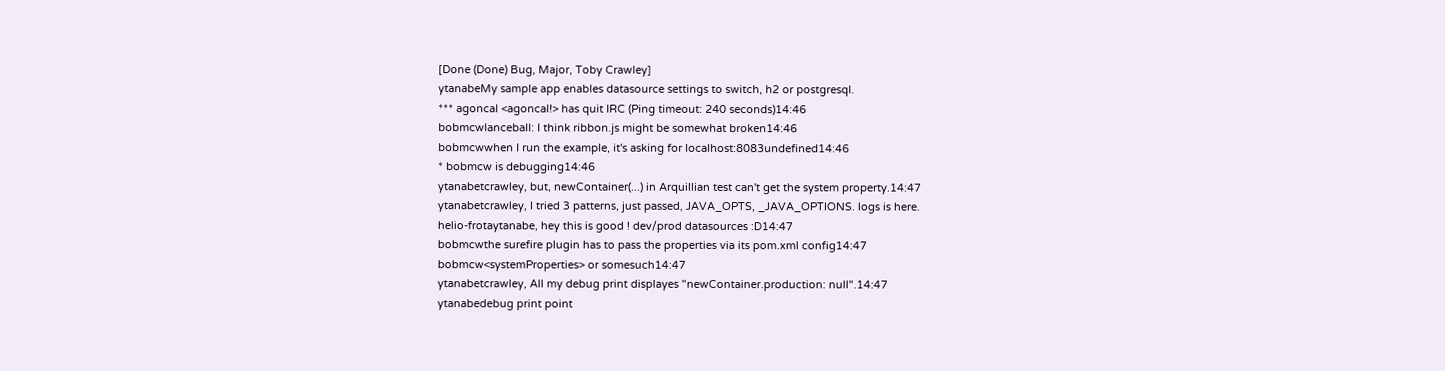[Done (Done) Bug, Major, Toby Crawley]
ytanabeMy sample app enables datasource settings to switch, h2 or postgresql.
*** agoncal <agoncal!> has quit IRC (Ping timeout: 240 seconds)14:46
bobmcwlanceball: I think ribbon.js might be somewhat broken14:46
bobmcwwhen I run the example, it's asking for localhost:8083undefined14:46
* bobmcw is debugging14:46
ytanabetcrawley, but, newContainer(...) in Arquillian test can't get the system property.14:47
ytanabetcrawley, I tried 3 patterns, just passed, JAVA_OPTS, _JAVA_OPTIONS. logs is here.
helio-frotaytanabe, hey this is good ! dev/prod datasources :D14:47
bobmcwthe surefire plugin has to pass the properties via its pom.xml config14:47
bobmcw<systemProperties> or somesuch14:47
ytanabetcrawley, All my debug print displayes "newContainer.production: null".14:47
ytanabedebug print point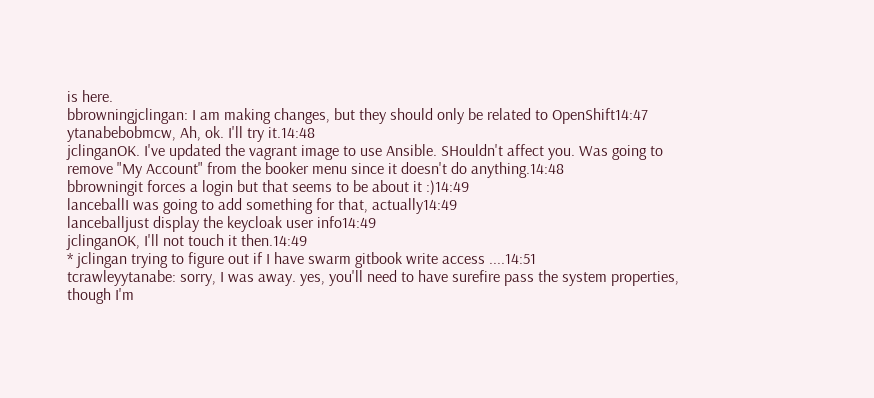is here.
bbrowningjclingan: I am making changes, but they should only be related to OpenShift14:47
ytanabebobmcw, Ah, ok. I'll try it.14:48
jclinganOK. I've updated the vagrant image to use Ansible. SHouldn't affect you. Was going to remove "My Account" from the booker menu since it doesn't do anything.14:48
bbrowningit forces a login but that seems to be about it :)14:49
lanceballI was going to add something for that, actually14:49
lanceballjust display the keycloak user info14:49
jclinganOK, I'll not touch it then.14:49
* jclingan trying to figure out if I have swarm gitbook write access ....14:51
tcrawleyytanabe: sorry, I was away. yes, you'll need to have surefire pass the system properties, though I'm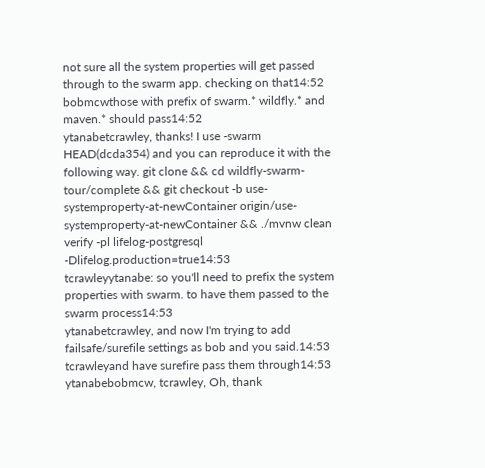not sure all the system properties will get passed through to the swarm app. checking on that14:52
bobmcwthose with prefix of swarm.* wildfly.* and maven.* should pass14:52
ytanabetcrawley, thanks! I use -swarm HEAD(dcda354) and you can reproduce it with the following way. git clone && cd wildfly-swarm-tour/complete && git checkout -b use-systemproperty-at-newContainer origin/use-systemproperty-at-newContainer && ./mvnw clean verify -pl lifelog-postgresql -Dlifelog.production=true14:53
tcrawleyytanabe: so you'll need to prefix the system properties with swarm. to have them passed to the swarm process14:53
ytanabetcrawley, and now I'm trying to add failsafe/surefile settings as bob and you said.14:53
tcrawleyand have surefire pass them through14:53
ytanabebobmcw, tcrawley, Oh, thank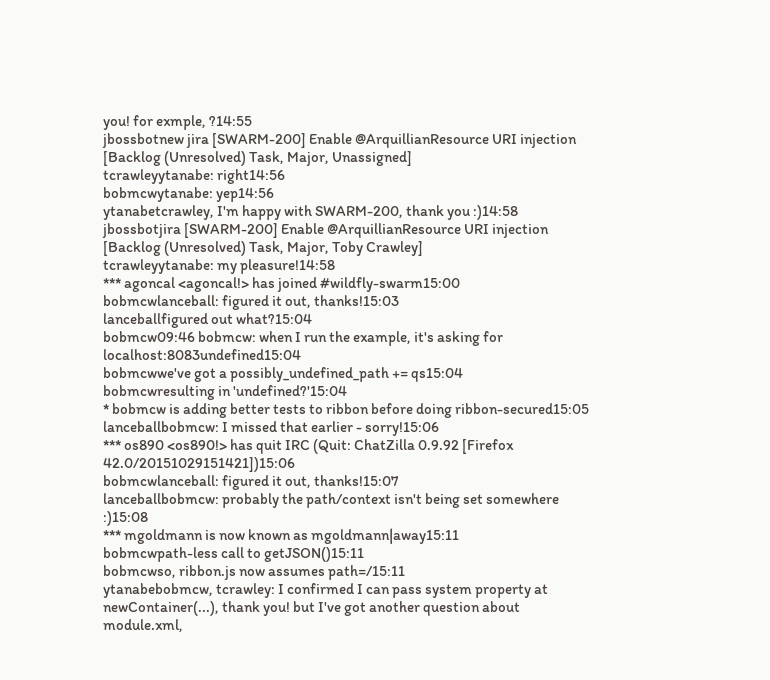you! for exmple, ?14:55
jbossbotnew jira [SWARM-200] Enable @ArquillianResource URI injection [Backlog (Unresolved) Task, Major, Unassigned]
tcrawleyytanabe: right14:56
bobmcwytanabe: yep14:56
ytanabetcrawley, I'm happy with SWARM-200, thank you :)14:58
jbossbotjira [SWARM-200] Enable @ArquillianResource URI injection [Backlog (Unresolved) Task, Major, Toby Crawley]
tcrawleyytanabe: my pleasure!14:58
*** agoncal <agoncal!> has joined #wildfly-swarm15:00
bobmcwlanceball: figured it out, thanks!15:03
lanceballfigured out what?15:04
bobmcw09:46 bobmcw: when I run the example, it's asking for localhost:8083undefined15:04
bobmcwwe've got a possibly_undefined_path += qs15:04
bobmcwresulting in 'undefined?'15:04
* bobmcw is adding better tests to ribbon before doing ribbon-secured15:05
lanceballbobmcw: I missed that earlier - sorry!15:06
*** os890 <os890!> has quit IRC (Quit: ChatZilla 0.9.92 [Firefox 42.0/20151029151421])15:06
bobmcwlanceball: figured it out, thanks!15:07
lanceballbobmcw: probably the path/context isn't being set somewhere :)15:08
*** mgoldmann is now known as mgoldmann|away15:11
bobmcwpath-less call to getJSON()15:11
bobmcwso, ribbon.js now assumes path=/15:11
ytanabebobmcw, tcrawley: I confirmed I can pass system property at newContainer(...), thank you! but I've got another question about module.xml,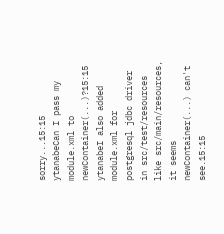sorry...15:15
ytanabeCan I pass my module.xml to newContainer(...)?15:15
ytanabeI also added module.xml for postgresql jdbc driver in src/test/resources like src/main/resources, it seems newContainer(...) can't see.15:15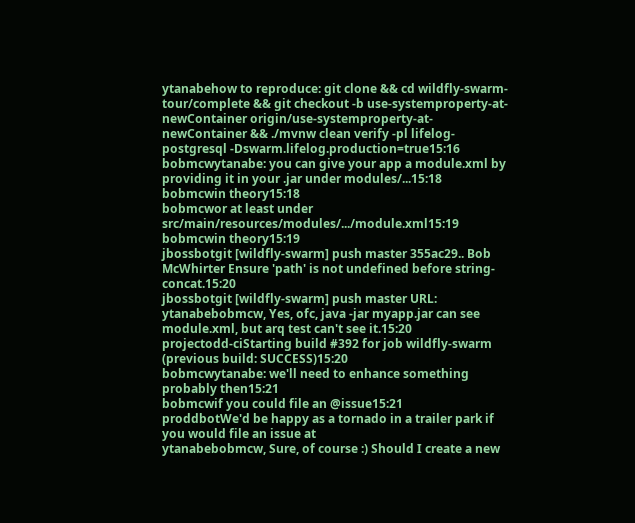ytanabehow to reproduce: git clone && cd wildfly-swarm-tour/complete && git checkout -b use-systemproperty-at-newContainer origin/use-systemproperty-at-newContainer && ./mvnw clean verify -pl lifelog-postgresql -Dswarm.lifelog.production=true15:16
bobmcwytanabe: you can give your app a module.xml by providing it in your .jar under modules/...15:18
bobmcwin theory15:18
bobmcwor at least under src/main/resources/modules/.../module.xml15:19
bobmcwin theory15:19
jbossbotgit [wildfly-swarm] push master 355ac29.. Bob McWhirter Ensure 'path' is not undefined before string-concat.15:20
jbossbotgit [wildfly-swarm] push master URL:
ytanabebobmcw, Yes, ofc, java -jar myapp.jar can see module.xml, but arq test can't see it.15:20
projectodd-ciStarting build #392 for job wildfly-swarm (previous build: SUCCESS)15:20
bobmcwytanabe: we'll need to enhance something probably then15:21
bobmcwif you could file an @issue15:21
proddbotWe'd be happy as a tornado in a trailer park if you would file an issue at
ytanabebobmcw, Sure, of course :) Should I create a new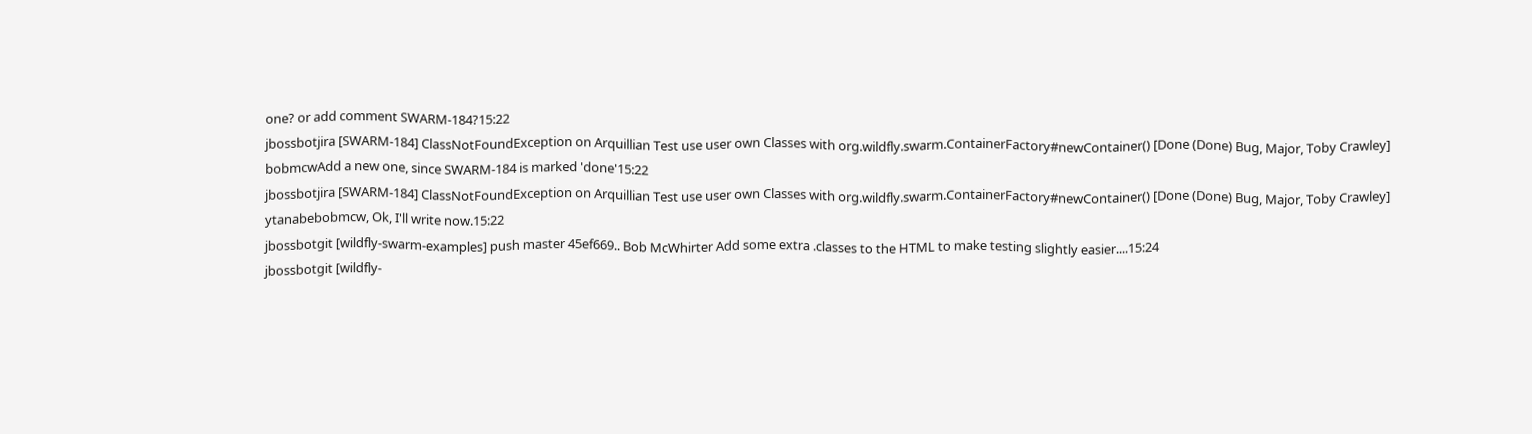one? or add comment SWARM-184?15:22
jbossbotjira [SWARM-184] ClassNotFoundException on Arquillian Test use user own Classes with org.wildfly.swarm.ContainerFactory#newContainer() [Done (Done) Bug, Major, Toby Crawley]
bobmcwAdd a new one, since SWARM-184 is marked 'done'15:22
jbossbotjira [SWARM-184] ClassNotFoundException on Arquillian Test use user own Classes with org.wildfly.swarm.ContainerFactory#newContainer() [Done (Done) Bug, Major, Toby Crawley]
ytanabebobmcw, Ok, I'll write now.15:22
jbossbotgit [wildfly-swarm-examples] push master 45ef669.. Bob McWhirter Add some extra .classes to the HTML to make testing slightly easier....15:24
jbossbotgit [wildfly-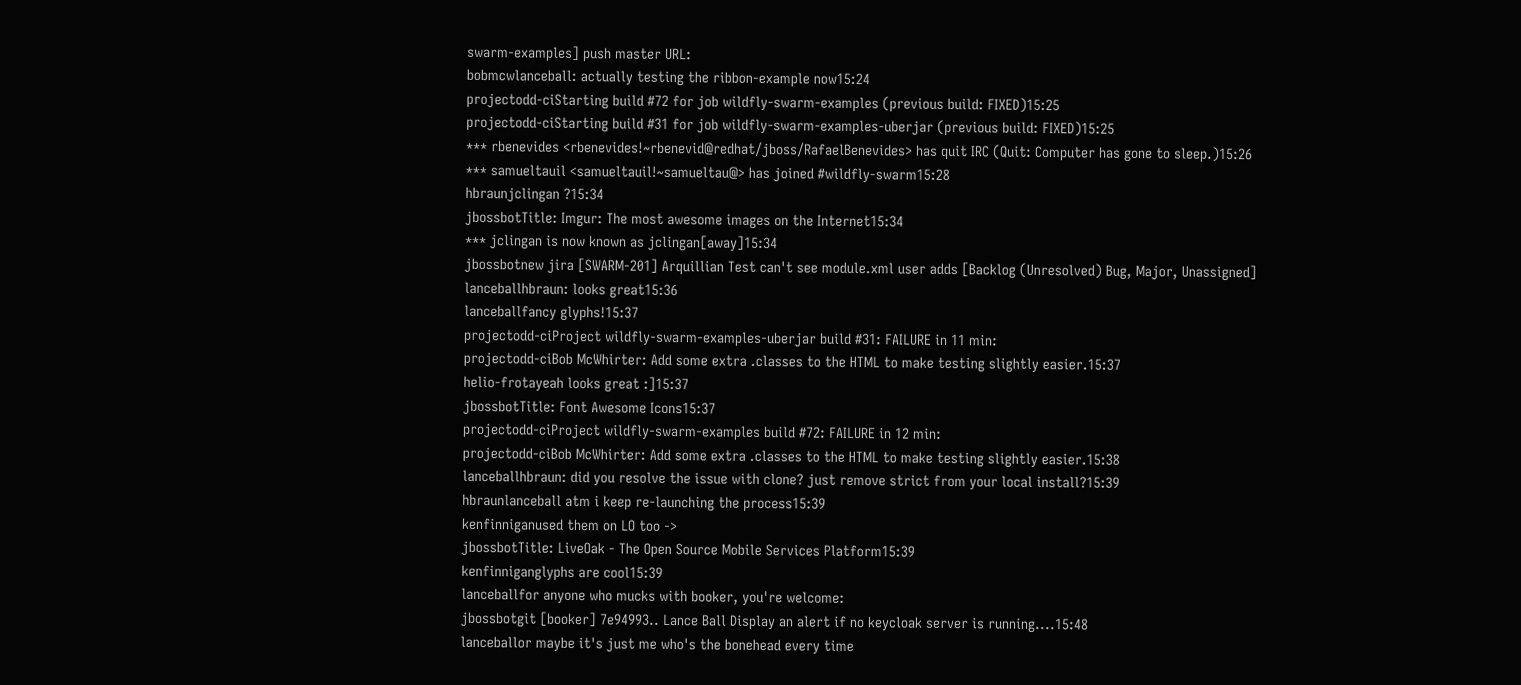swarm-examples] push master URL:
bobmcwlanceball: actually testing the ribbon-example now15:24
projectodd-ciStarting build #72 for job wildfly-swarm-examples (previous build: FIXED)15:25
projectodd-ciStarting build #31 for job wildfly-swarm-examples-uberjar (previous build: FIXED)15:25
*** rbenevides <rbenevides!~rbenevid@redhat/jboss/RafaelBenevides> has quit IRC (Quit: Computer has gone to sleep.)15:26
*** samueltauil <samueltauil!~samueltau@> has joined #wildfly-swarm15:28
hbraunjclingan ?15:34
jbossbotTitle: Imgur: The most awesome images on the Internet15:34
*** jclingan is now known as jclingan[away]15:34
jbossbotnew jira [SWARM-201] Arquillian Test can't see module.xml user adds [Backlog (Unresolved) Bug, Major, Unassigned]
lanceballhbraun: looks great15:36
lanceballfancy glyphs!15:37
projectodd-ciProject wildfly-swarm-examples-uberjar build #31: FAILURE in 11 min:
projectodd-ciBob McWhirter: Add some extra .classes to the HTML to make testing slightly easier.15:37
helio-frotayeah looks great :]15:37
jbossbotTitle: Font Awesome Icons15:37
projectodd-ciProject wildfly-swarm-examples build #72: FAILURE in 12 min:
projectodd-ciBob McWhirter: Add some extra .classes to the HTML to make testing slightly easier.15:38
lanceballhbraun: did you resolve the issue with clone? just remove strict from your local install?15:39
hbraunlanceball atm i keep re-launching the process15:39
kenfinniganused them on LO too ->
jbossbotTitle: LiveOak - The Open Source Mobile Services Platform15:39
kenfinniganglyphs are cool15:39
lanceballfor anyone who mucks with booker, you're welcome:
jbossbotgit [booker] 7e94993.. Lance Ball Display an alert if no keycloak server is running....15:48
lanceballor maybe it's just me who's the bonehead every time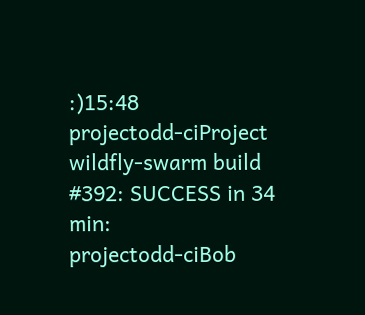:)15:48
projectodd-ciProject wildfly-swarm build #392: SUCCESS in 34 min:
projectodd-ciBob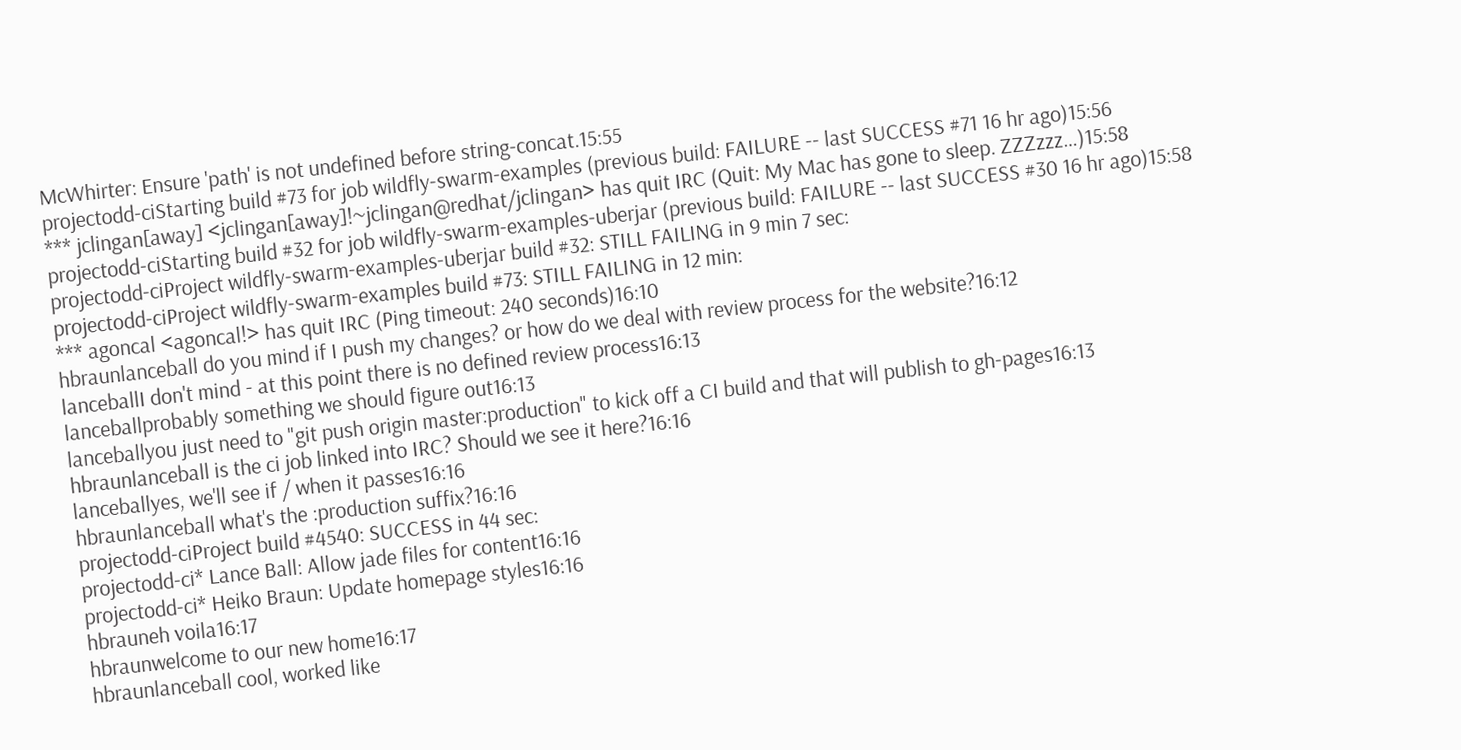McWhirter: Ensure 'path' is not undefined before string-concat.15:55
projectodd-ciStarting build #73 for job wildfly-swarm-examples (previous build: FAILURE -- last SUCCESS #71 16 hr ago)15:56
*** jclingan[away] <jclingan[away]!~jclingan@redhat/jclingan> has quit IRC (Quit: My Mac has gone to sleep. ZZZzzz…)15:58
projectodd-ciStarting build #32 for job wildfly-swarm-examples-uberjar (previous build: FAILURE -- last SUCCESS #30 16 hr ago)15:58
projectodd-ciProject wildfly-swarm-examples-uberjar build #32: STILL FAILING in 9 min 7 sec:
projectodd-ciProject wildfly-swarm-examples build #73: STILL FAILING in 12 min:
*** agoncal <agoncal!> has quit IRC (Ping timeout: 240 seconds)16:10
hbraunlanceball do you mind if I push my changes? or how do we deal with review process for the website?16:12
lanceballI don't mind - at this point there is no defined review process16:13
lanceballprobably something we should figure out16:13
lanceballyou just need to "git push origin master:production" to kick off a CI build and that will publish to gh-pages16:13
hbraunlanceball is the ci job linked into IRC? Should we see it here?16:16
lanceballyes, we'll see if / when it passes16:16
hbraunlanceball what's the :production suffix?16:16
projectodd-ciProject build #4540: SUCCESS in 44 sec:
projectodd-ci* Lance Ball: Allow jade files for content16:16
projectodd-ci* Heiko Braun: Update homepage styles16:16
hbrauneh voila16:17
hbraunwelcome to our new home16:17
hbraunlanceball cool, worked like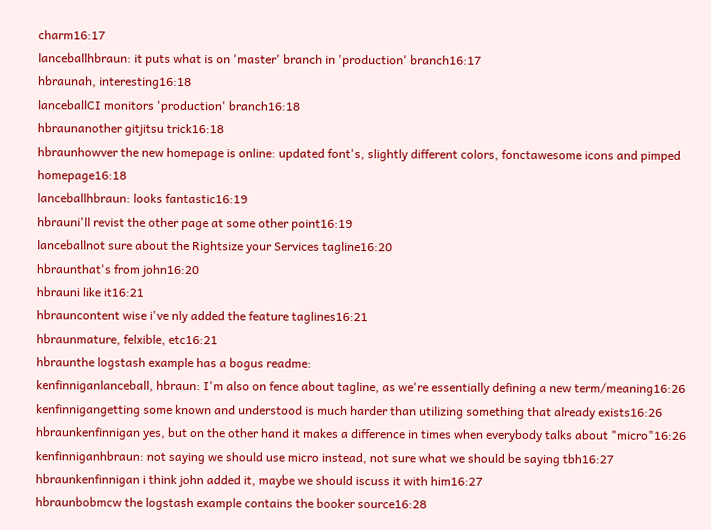charm16:17
lanceballhbraun: it puts what is on 'master' branch in 'production' branch16:17
hbraunah, interesting16:18
lanceballCI monitors 'production' branch16:18
hbraunanother gitjitsu trick16:18
hbraunhowver the new homepage is online: updated font's, slightly different colors, fonctawesome icons and pimped homepage16:18
lanceballhbraun: looks fantastic16:19
hbrauni'll revist the other page at some other point16:19
lanceballnot sure about the Rightsize your Services tagline16:20
hbraunthat's from john16:20
hbrauni like it16:21
hbrauncontent wise i've nly added the feature taglines16:21
hbraunmature, felxible, etc16:21
hbraunthe logstash example has a bogus readme:
kenfinniganlanceball, hbraun: I'm also on fence about tagline, as we're essentially defining a new term/meaning16:26
kenfinnigangetting some known and understood is much harder than utilizing something that already exists16:26
hbraunkenfinnigan yes, but on the other hand it makes a difference in times when everybody talks about "micro"16:26
kenfinniganhbraun: not saying we should use micro instead, not sure what we should be saying tbh16:27
hbraunkenfinnigan i think john added it, maybe we should iscuss it with him16:27
hbraunbobmcw the logstash example contains the booker source16:28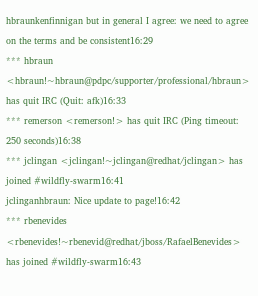hbraunkenfinnigan but in general I agree: we need to agree on the terms and be consistent16:29
*** hbraun <hbraun!~hbraun@pdpc/supporter/professional/hbraun> has quit IRC (Quit: afk)16:33
*** remerson <remerson!> has quit IRC (Ping timeout: 250 seconds)16:38
*** jclingan <jclingan!~jclingan@redhat/jclingan> has joined #wildfly-swarm16:41
jclinganhbraun: Nice update to page!16:42
*** rbenevides <rbenevides!~rbenevid@redhat/jboss/RafaelBenevides> has joined #wildfly-swarm16:43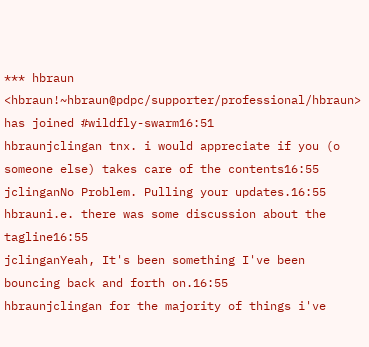*** hbraun <hbraun!~hbraun@pdpc/supporter/professional/hbraun> has joined #wildfly-swarm16:51
hbraunjclingan tnx. i would appreciate if you (o someone else) takes care of the contents16:55
jclinganNo Problem. Pulling your updates.16:55
hbrauni.e. there was some discussion about the tagline16:55
jclinganYeah, It's been something I've been bouncing back and forth on.16:55
hbraunjclingan for the majority of things i've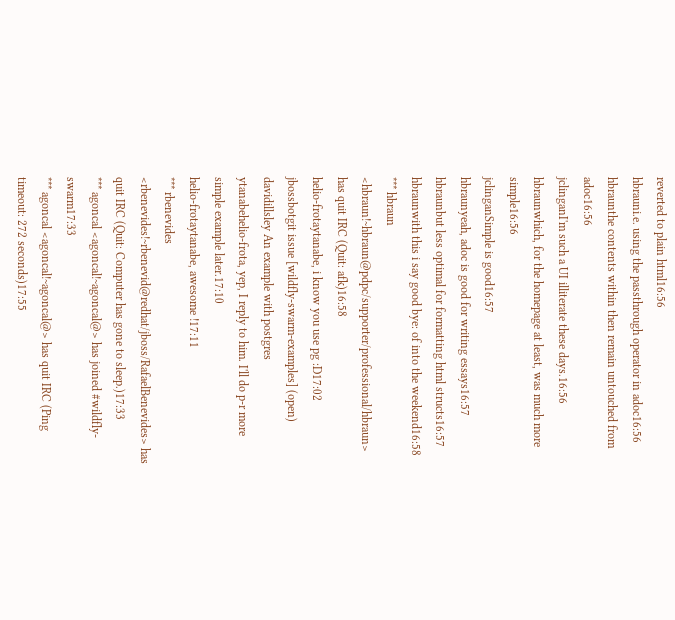reverted to plain html16:56
hbrauni.e. using the passthrough operator in adoc16:56
hbraunthe contents within then remain untouched from adoc16:56
jclinganI'm such a UI illiterate these days.16:56
hbraunwhich, for the homepage at least, was much more simple16:56
jclinganSimple is good16:57
hbraunyeah, adoc is good for writing essays16:57
hbraunbut less optimal for formatting html structs16:57
hbraunwith this i say good bye: of into the weekend16:58
*** hbraun <hbraun!~hbraun@pdpc/supporter/professional/hbraun> has quit IRC (Quit: afk)16:58
helio-frotaytanabe, i know you use pg :D17:02
jbossbotgit issue [wildfly-swarm-examples] (open) davidillsley An example with postgres
ytanabehelio-frota, yep, I reply to him. I'll do p-r more simple example later.17:10
helio-frotaytanabe, awesome !17:11
*** rbenevides <rbenevides!~rbenevid@redhat/jboss/RafaelBenevides> has quit IRC (Quit: Computer has gone to sleep.)17:33
*** agoncal <agoncal!~agoncal@> has joined #wildfly-swarm17:33
*** agoncal <agoncal!~agoncal@> has quit IRC (Ping timeout: 272 seconds)17:55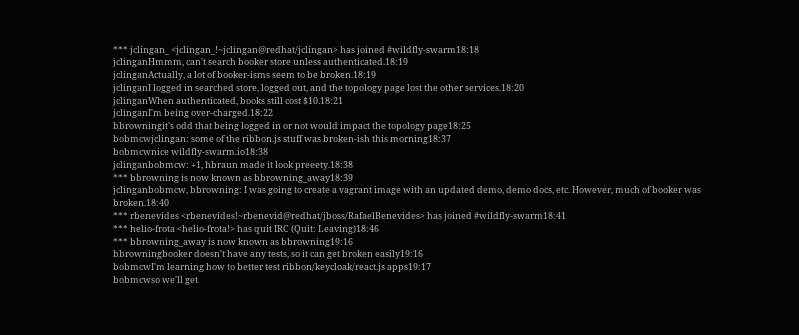*** jclingan_ <jclingan_!~jclingan@redhat/jclingan> has joined #wildfly-swarm18:18
jclinganHmmm, can't search booker store unless authenticated.18:19
jclinganActually, a lot of booker-isms seem to be broken.18:19
jclinganI logged in searched store, logged out, and the topology page lost the other services.18:20
jclinganWhen authenticated, books still cost $10.18:21
jclinganI'm being over-charged.18:22
bbrowningit's odd that being logged in or not would impact the topology page18:25
bobmcwjclingan: some of the ribbon.js stuff was broken-ish this morning18:37
bobmcwnice wildfly-swarm.io18:38
jclinganbobmcw: +1, hbraun made it look preeety.18:38
*** bbrowning is now known as bbrowning_away18:39
jclinganbobmcw, bbrowning: I was going to create a vagrant image with an updated demo, demo docs, etc. However, much of booker was broken.18:40
*** rbenevides <rbenevides!~rbenevid@redhat/jboss/RafaelBenevides> has joined #wildfly-swarm18:41
*** helio-frota <helio-frota!> has quit IRC (Quit: Leaving)18:46
*** bbrowning_away is now known as bbrowning19:16
bbrowningbooker doesn't have any tests, so it can get broken easily19:16
bobmcwI'm learning how to better test ribbon/keycloak/react.js apps19:17
bobmcwso we'll get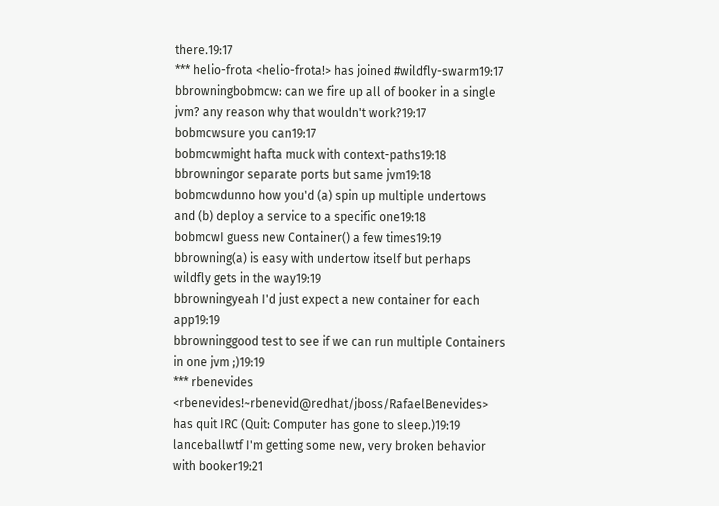there.19:17
*** helio-frota <helio-frota!> has joined #wildfly-swarm19:17
bbrowningbobmcw: can we fire up all of booker in a single jvm? any reason why that wouldn't work?19:17
bobmcwsure you can19:17
bobmcwmight hafta muck with context-paths19:18
bbrowningor separate ports but same jvm19:18
bobmcwdunno how you'd (a) spin up multiple undertows and (b) deploy a service to a specific one19:18
bobmcwI guess new Container() a few times19:19
bbrowning(a) is easy with undertow itself but perhaps wildfly gets in the way19:19
bbrowningyeah I'd just expect a new container for each app19:19
bbrowninggood test to see if we can run multiple Containers in one jvm ;)19:19
*** rbenevides <rbenevides!~rbenevid@redhat/jboss/RafaelBenevides> has quit IRC (Quit: Computer has gone to sleep.)19:19
lanceballwtf I'm getting some new, very broken behavior with booker19:21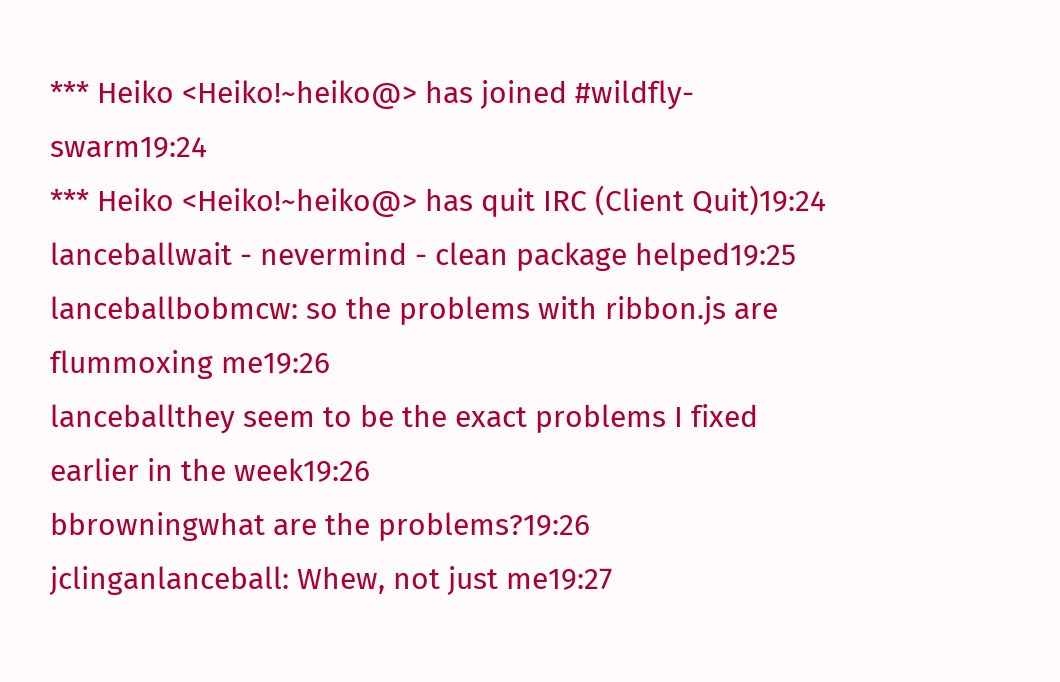*** Heiko <Heiko!~heiko@> has joined #wildfly-swarm19:24
*** Heiko <Heiko!~heiko@> has quit IRC (Client Quit)19:24
lanceballwait - nevermind - clean package helped19:25
lanceballbobmcw: so the problems with ribbon.js are flummoxing me19:26
lanceballthey seem to be the exact problems I fixed earlier in the week19:26
bbrowningwhat are the problems?19:26
jclinganlanceball: Whew, not just me19:27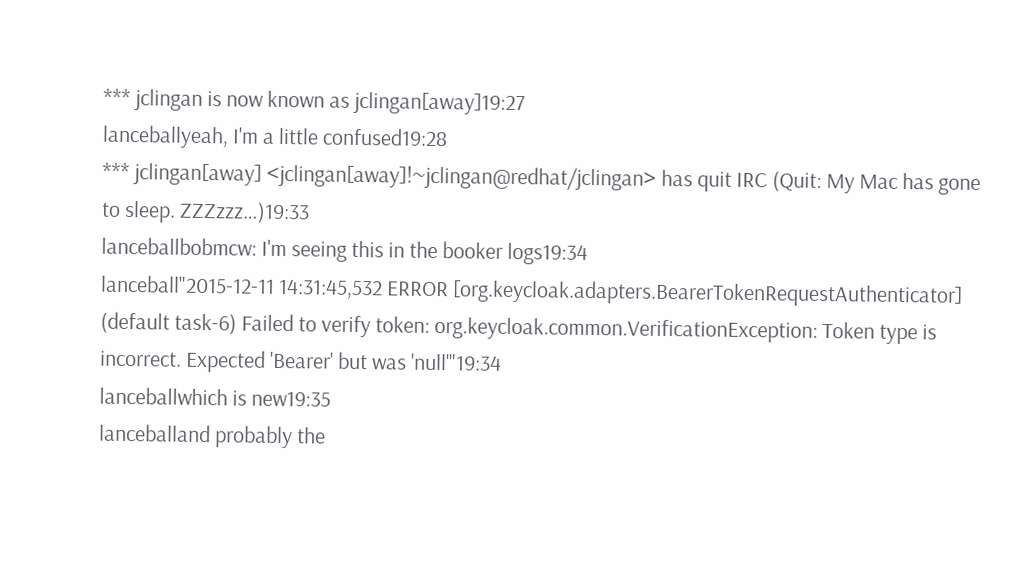*** jclingan is now known as jclingan[away]19:27
lanceballyeah, I'm a little confused19:28
*** jclingan[away] <jclingan[away]!~jclingan@redhat/jclingan> has quit IRC (Quit: My Mac has gone to sleep. ZZZzzz…)19:33
lanceballbobmcw: I'm seeing this in the booker logs19:34
lanceball"2015-12-11 14:31:45,532 ERROR [org.keycloak.adapters.BearerTokenRequestAuthenticator] (default task-6) Failed to verify token: org.keycloak.common.VerificationException: Token type is incorrect. Expected 'Bearer' but was 'null'"19:34
lanceballwhich is new19:35
lanceballand probably the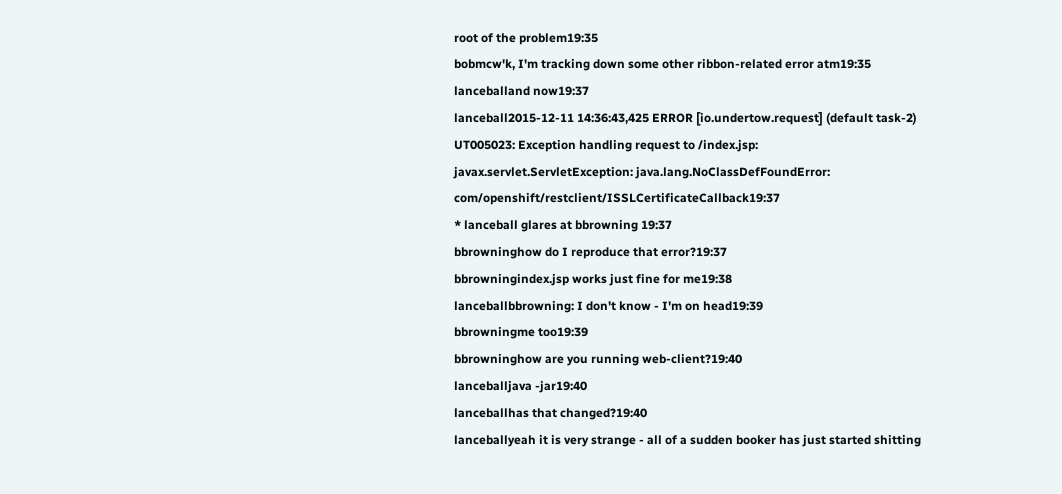root of the problem19:35
bobmcw'k, I'm tracking down some other ribbon-related error atm19:35
lanceballand now19:37
lanceball2015-12-11 14:36:43,425 ERROR [io.undertow.request] (default task-2) UT005023: Exception handling request to /index.jsp: javax.servlet.ServletException: java.lang.NoClassDefFoundError: com/openshift/restclient/ISSLCertificateCallback19:37
* lanceball glares at bbrowning 19:37
bbrowninghow do I reproduce that error?19:37
bbrowningindex.jsp works just fine for me19:38
lanceballbbrowning: I don't know - I'm on head19:39
bbrowningme too19:39
bbrowninghow are you running web-client?19:40
lanceballjava -jar19:40
lanceballhas that changed?19:40
lanceballyeah it is very strange - all of a sudden booker has just started shitting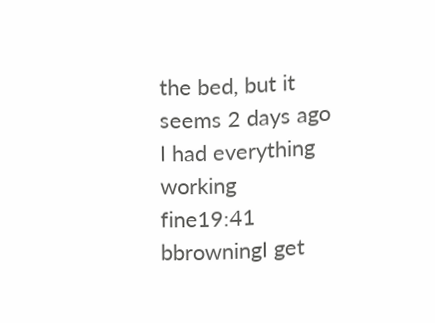the bed, but it seems 2 days ago I had everything working fine19:41
bbrowningI get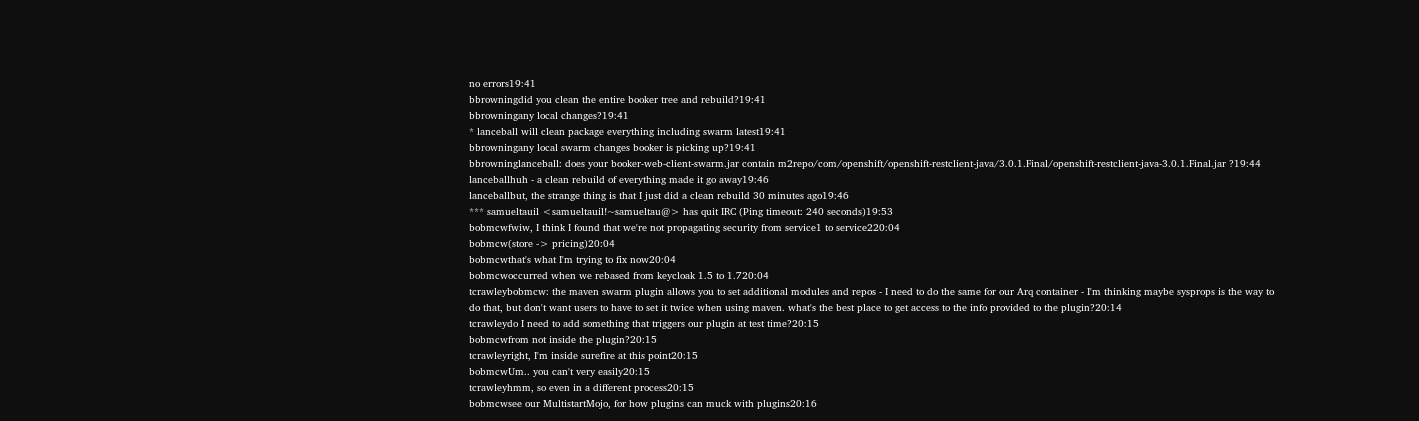no errors19:41
bbrowningdid you clean the entire booker tree and rebuild?19:41
bbrowningany local changes?19:41
* lanceball will clean package everything including swarm latest19:41
bbrowningany local swarm changes booker is picking up?19:41
bbrowninglanceball: does your booker-web-client-swarm.jar contain m2repo/com/openshift/openshift-restclient-java/3.0.1.Final/openshift-restclient-java-3.0.1.Final.jar ?19:44
lanceballhuh - a clean rebuild of everything made it go away19:46
lanceballbut, the strange thing is that I just did a clean rebuild 30 minutes ago19:46
*** samueltauil <samueltauil!~samueltau@> has quit IRC (Ping timeout: 240 seconds)19:53
bobmcwfwiw, I think I found that we're not propagating security from service1 to service220:04
bobmcw(store -> pricing)20:04
bobmcwthat's what I'm trying to fix now20:04
bobmcwoccurred when we rebased from keycloak 1.5 to 1.720:04
tcrawleybobmcw: the maven swarm plugin allows you to set additional modules and repos - I need to do the same for our Arq container - I'm thinking maybe sysprops is the way to do that, but don't want users to have to set it twice when using maven. what's the best place to get access to the info provided to the plugin?20:14
tcrawleydo I need to add something that triggers our plugin at test time?20:15
bobmcwfrom not inside the plugin?20:15
tcrawleyright, I'm inside surefire at this point20:15
bobmcwUm.. you can't very easily20:15
tcrawleyhmm, so even in a different process20:15
bobmcwsee our MultistartMojo, for how plugins can muck with plugins20:16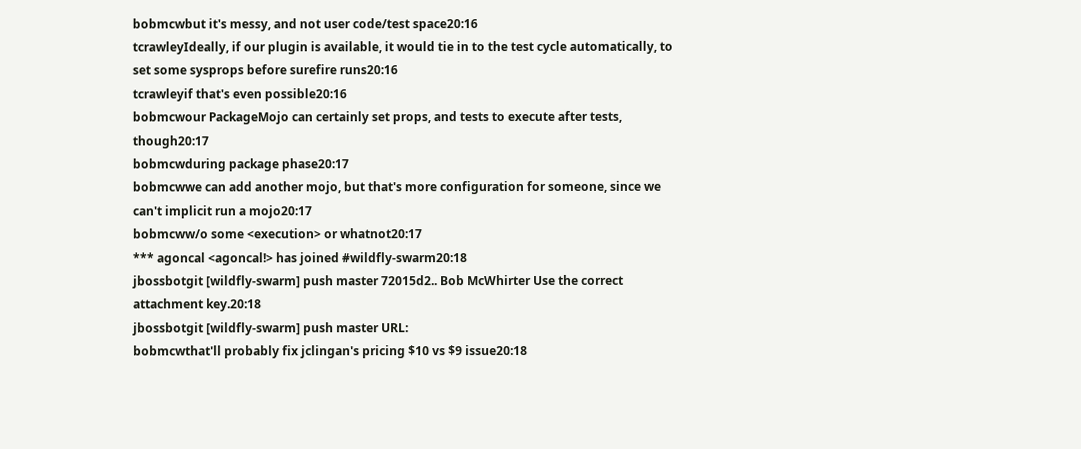bobmcwbut it's messy, and not user code/test space20:16
tcrawleyIdeally, if our plugin is available, it would tie in to the test cycle automatically, to set some sysprops before surefire runs20:16
tcrawleyif that's even possible20:16
bobmcwour PackageMojo can certainly set props, and tests to execute after tests, though20:17
bobmcwduring package phase20:17
bobmcwwe can add another mojo, but that's more configuration for someone, since we can't implicit run a mojo20:17
bobmcww/o some <execution> or whatnot20:17
*** agoncal <agoncal!> has joined #wildfly-swarm20:18
jbossbotgit [wildfly-swarm] push master 72015d2.. Bob McWhirter Use the correct attachment key.20:18
jbossbotgit [wildfly-swarm] push master URL:
bobmcwthat'll probably fix jclingan's pricing $10 vs $9 issue20:18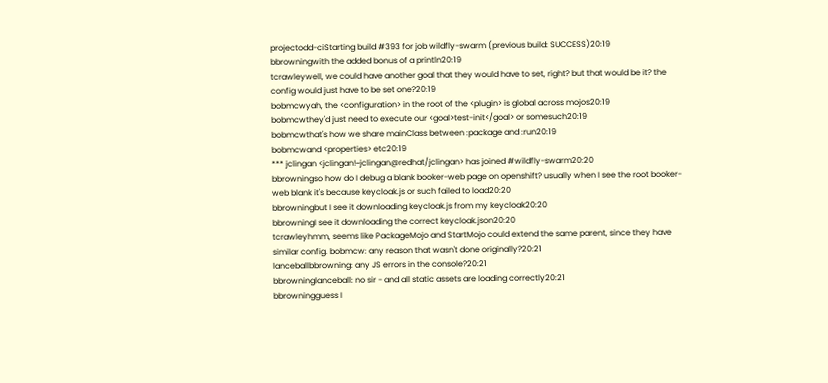projectodd-ciStarting build #393 for job wildfly-swarm (previous build: SUCCESS)20:19
bbrowningwith the added bonus of a println20:19
tcrawleywell, we could have another goal that they would have to set, right? but that would be it? the config would just have to be set one?20:19
bobmcwyah, the <configuration> in the root of the <plugin> is global across mojos20:19
bobmcwthey'd just need to execute our <goal>test-init</goal> or somesuch20:19
bobmcwthat's how we share mainClass between :package and :run20:19
bobmcwand <properties> etc20:19
*** jclingan <jclingan!~jclingan@redhat/jclingan> has joined #wildfly-swarm20:20
bbrowningso how do I debug a blank booker-web page on openshift? usually when I see the root booker-web blank it's because keycloak.js or such failed to load20:20
bbrowningbut I see it downloading keycloak.js from my keycloak20:20
bbrowningI see it downloading the correct keycloak.json20:20
tcrawleyhmm, seems like PackageMojo and StartMojo could extend the same parent, since they have similar config. bobmcw: any reason that wasn't done originally?20:21
lanceballbbrowning: any JS errors in the console?20:21
bbrowninglanceball: no sir - and all static assets are loading correctly20:21
bbrowningguess I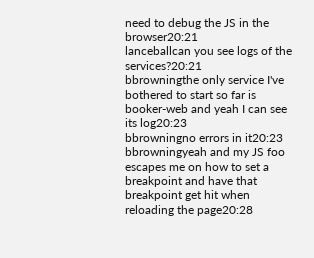need to debug the JS in the browser20:21
lanceballcan you see logs of the services?20:21
bbrowningthe only service I've bothered to start so far is booker-web and yeah I can see its log20:23
bbrowningno errors in it20:23
bbrowningyeah and my JS foo escapes me on how to set a breakpoint and have that breakpoint get hit when reloading the page20:28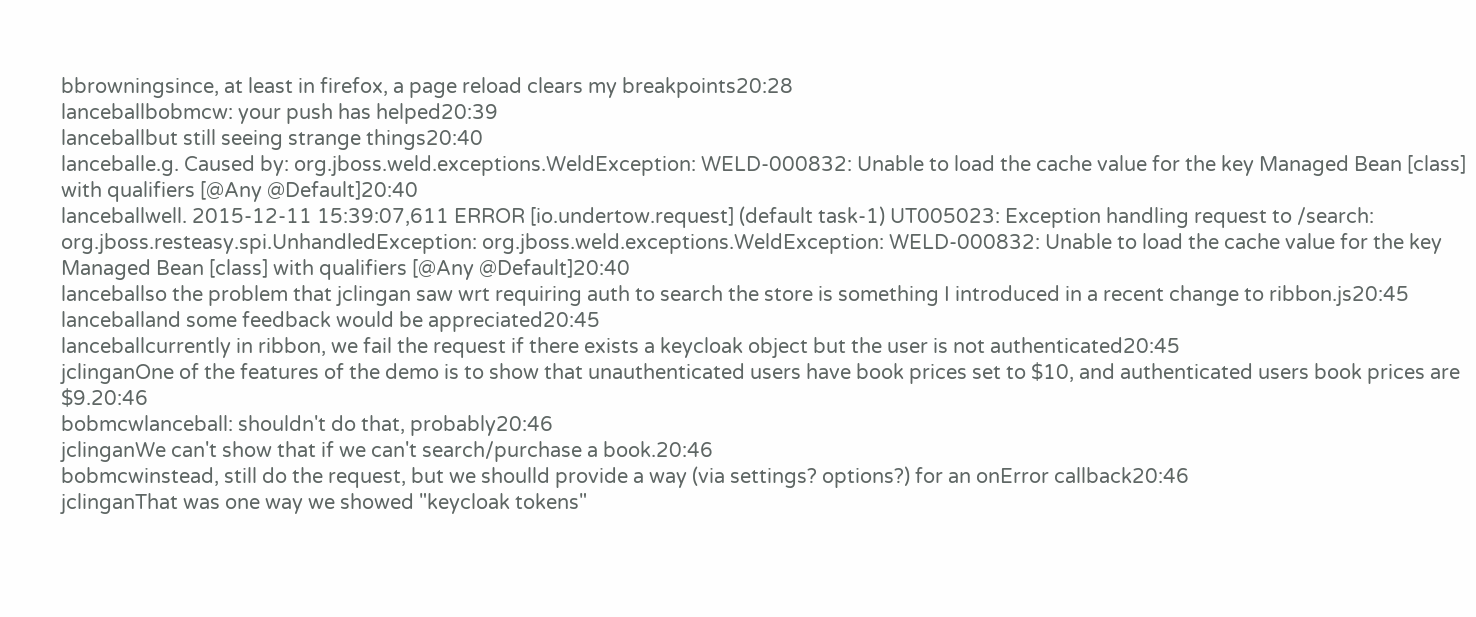bbrowningsince, at least in firefox, a page reload clears my breakpoints20:28
lanceballbobmcw: your push has helped20:39
lanceballbut still seeing strange things20:40
lanceballe.g. Caused by: org.jboss.weld.exceptions.WeldException: WELD-000832: Unable to load the cache value for the key Managed Bean [class] with qualifiers [@Any @Default]20:40
lanceballwell. 2015-12-11 15:39:07,611 ERROR [io.undertow.request] (default task-1) UT005023: Exception handling request to /search: org.jboss.resteasy.spi.UnhandledException: org.jboss.weld.exceptions.WeldException: WELD-000832: Unable to load the cache value for the key Managed Bean [class] with qualifiers [@Any @Default]20:40
lanceballso the problem that jclingan saw wrt requiring auth to search the store is something I introduced in a recent change to ribbon.js20:45
lanceballand some feedback would be appreciated20:45
lanceballcurrently in ribbon, we fail the request if there exists a keycloak object but the user is not authenticated20:45
jclinganOne of the features of the demo is to show that unauthenticated users have book prices set to $10, and authenticated users book prices are $9.20:46
bobmcwlanceball: shouldn't do that, probably20:46
jclinganWe can't show that if we can't search/purchase a book.20:46
bobmcwinstead, still do the request, but we shoulld provide a way (via settings? options?) for an onError callback20:46
jclinganThat was one way we showed "keycloak tokens"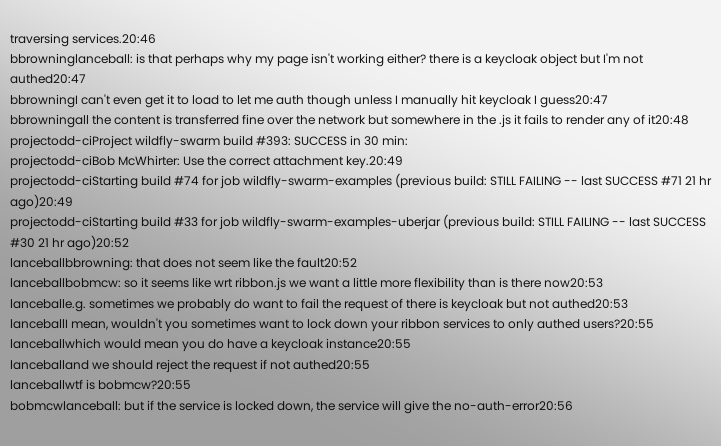traversing services.20:46
bbrowninglanceball: is that perhaps why my page isn't working either? there is a keycloak object but I'm not authed20:47
bbrowningI can't even get it to load to let me auth though unless I manually hit keycloak I guess20:47
bbrowningall the content is transferred fine over the network but somewhere in the .js it fails to render any of it20:48
projectodd-ciProject wildfly-swarm build #393: SUCCESS in 30 min:
projectodd-ciBob McWhirter: Use the correct attachment key.20:49
projectodd-ciStarting build #74 for job wildfly-swarm-examples (previous build: STILL FAILING -- last SUCCESS #71 21 hr ago)20:49
projectodd-ciStarting build #33 for job wildfly-swarm-examples-uberjar (previous build: STILL FAILING -- last SUCCESS #30 21 hr ago)20:52
lanceballbbrowning: that does not seem like the fault20:52
lanceballbobmcw: so it seems like wrt ribbon.js we want a little more flexibility than is there now20:53
lanceballe.g. sometimes we probably do want to fail the request of there is keycloak but not authed20:53
lanceballI mean, wouldn't you sometimes want to lock down your ribbon services to only authed users?20:55
lanceballwhich would mean you do have a keycloak instance20:55
lanceballand we should reject the request if not authed20:55
lanceballwtf is bobmcw?20:55
bobmcwlanceball: but if the service is locked down, the service will give the no-auth-error20:56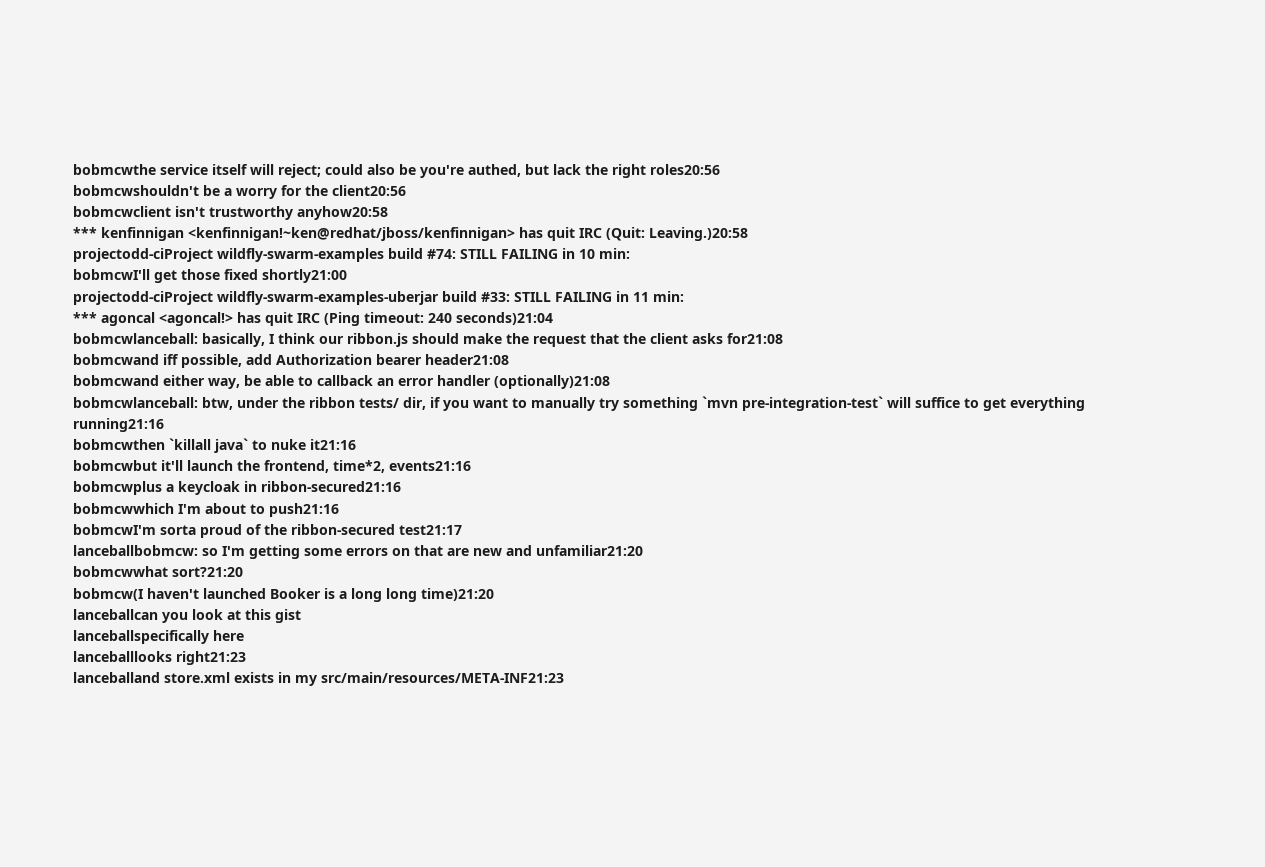bobmcwthe service itself will reject; could also be you're authed, but lack the right roles20:56
bobmcwshouldn't be a worry for the client20:56
bobmcwclient isn't trustworthy anyhow20:58
*** kenfinnigan <kenfinnigan!~ken@redhat/jboss/kenfinnigan> has quit IRC (Quit: Leaving.)20:58
projectodd-ciProject wildfly-swarm-examples build #74: STILL FAILING in 10 min:
bobmcwI'll get those fixed shortly21:00
projectodd-ciProject wildfly-swarm-examples-uberjar build #33: STILL FAILING in 11 min:
*** agoncal <agoncal!> has quit IRC (Ping timeout: 240 seconds)21:04
bobmcwlanceball: basically, I think our ribbon.js should make the request that the client asks for21:08
bobmcwand iff possible, add Authorization bearer header21:08
bobmcwand either way, be able to callback an error handler (optionally)21:08
bobmcwlanceball: btw, under the ribbon tests/ dir, if you want to manually try something `mvn pre-integration-test` will suffice to get everything running21:16
bobmcwthen `killall java` to nuke it21:16
bobmcwbut it'll launch the frontend, time*2, events21:16
bobmcwplus a keycloak in ribbon-secured21:16
bobmcwwhich I'm about to push21:16
bobmcwI'm sorta proud of the ribbon-secured test21:17
lanceballbobmcw: so I'm getting some errors on that are new and unfamiliar21:20
bobmcwwhat sort?21:20
bobmcw(I haven't launched Booker is a long long time)21:20
lanceballcan you look at this gist
lanceballspecifically here
lanceballlooks right21:23
lanceballand store.xml exists in my src/main/resources/META-INF21:23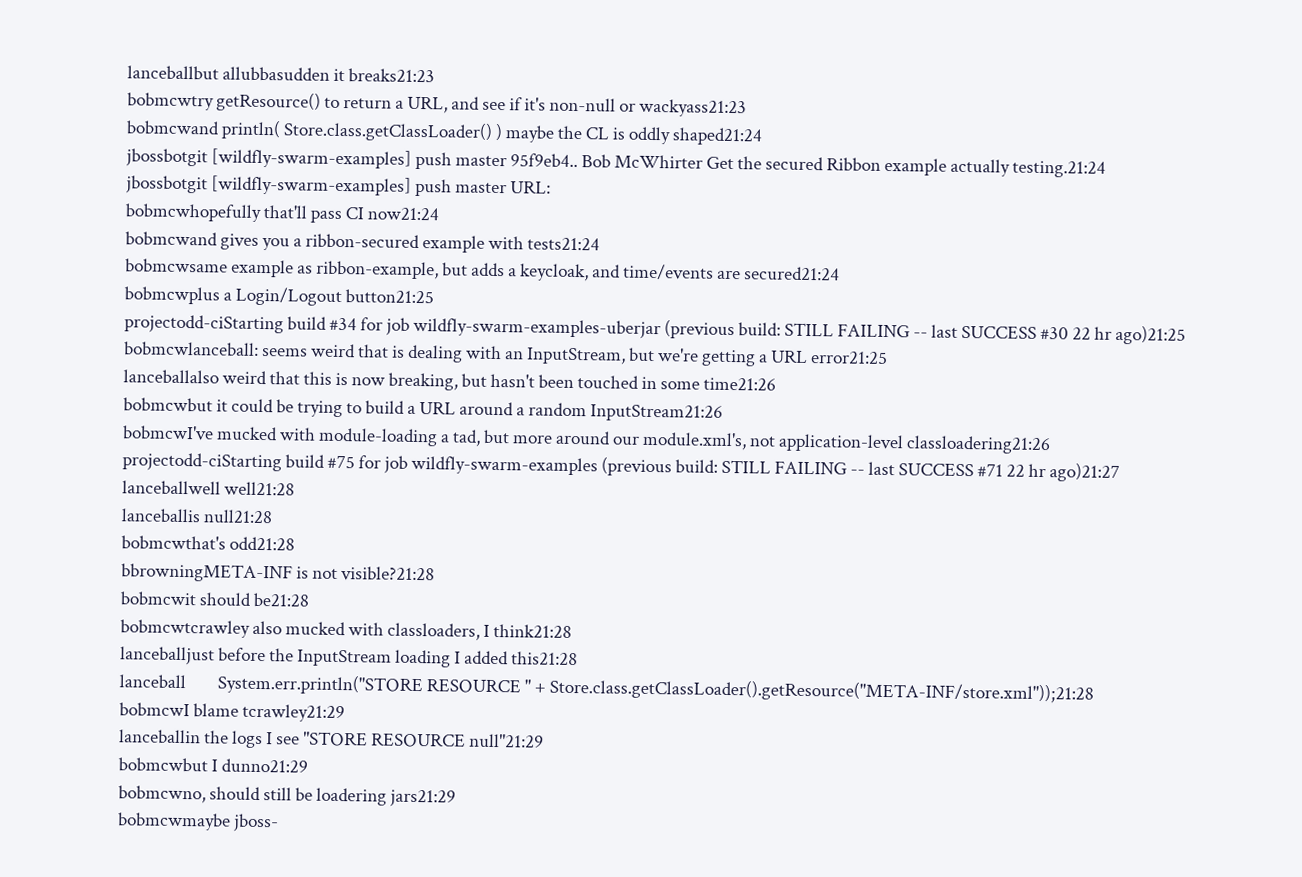lanceballbut allubbasudden it breaks21:23
bobmcwtry getResource() to return a URL, and see if it's non-null or wackyass21:23
bobmcwand println( Store.class.getClassLoader() ) maybe the CL is oddly shaped21:24
jbossbotgit [wildfly-swarm-examples] push master 95f9eb4.. Bob McWhirter Get the secured Ribbon example actually testing.21:24
jbossbotgit [wildfly-swarm-examples] push master URL:
bobmcwhopefully that'll pass CI now21:24
bobmcwand gives you a ribbon-secured example with tests21:24
bobmcwsame example as ribbon-example, but adds a keycloak, and time/events are secured21:24
bobmcwplus a Login/Logout button21:25
projectodd-ciStarting build #34 for job wildfly-swarm-examples-uberjar (previous build: STILL FAILING -- last SUCCESS #30 22 hr ago)21:25
bobmcwlanceball: seems weird that is dealing with an InputStream, but we're getting a URL error21:25
lanceballalso weird that this is now breaking, but hasn't been touched in some time21:26
bobmcwbut it could be trying to build a URL around a random InputStream21:26
bobmcwI've mucked with module-loading a tad, but more around our module.xml's, not application-level classloadering21:26
projectodd-ciStarting build #75 for job wildfly-swarm-examples (previous build: STILL FAILING -- last SUCCESS #71 22 hr ago)21:27
lanceballwell well21:28
lanceballis null21:28
bobmcwthat's odd21:28
bbrowningMETA-INF is not visible?21:28
bobmcwit should be21:28
bobmcwtcrawley also mucked with classloaders, I think21:28
lanceballjust before the InputStream loading I added this21:28
lanceball        System.err.println("STORE RESOURCE " + Store.class.getClassLoader().getResource("META-INF/store.xml"));21:28
bobmcwI blame tcrawley21:29
lanceballin the logs I see "STORE RESOURCE null"21:29
bobmcwbut I dunno21:29
bobmcwno, should still be loadering jars21:29
bobmcwmaybe jboss-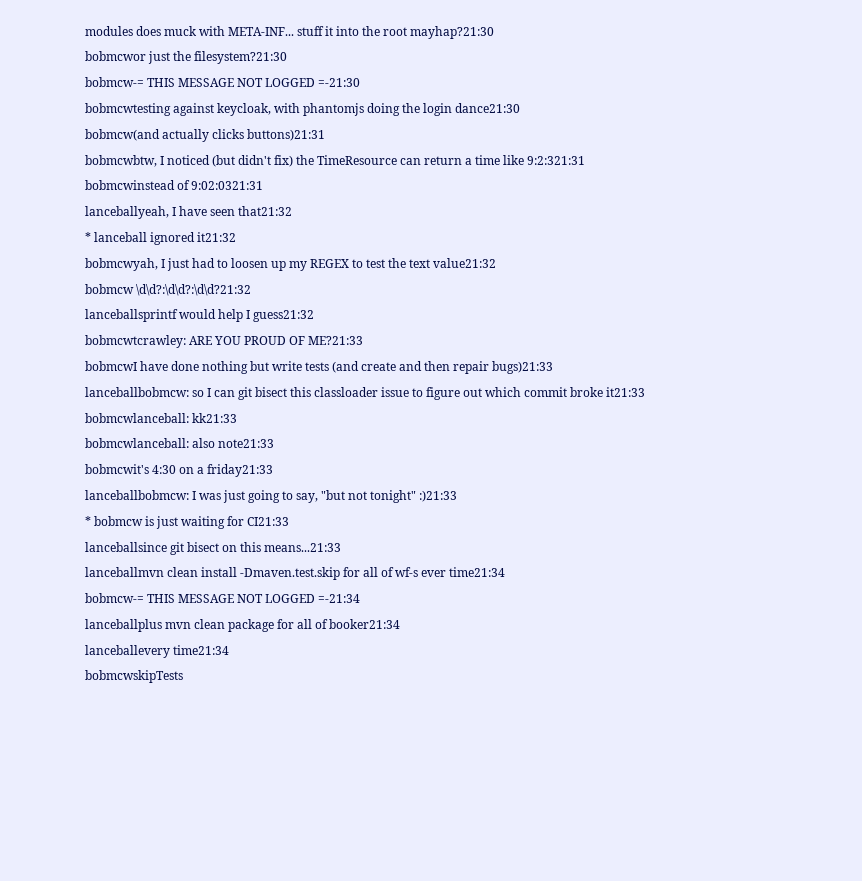modules does muck with META-INF... stuff it into the root mayhap?21:30
bobmcwor just the filesystem?21:30
bobmcw-= THIS MESSAGE NOT LOGGED =-21:30
bobmcwtesting against keycloak, with phantomjs doing the login dance21:30
bobmcw(and actually clicks buttons)21:31
bobmcwbtw, I noticed (but didn't fix) the TimeResource can return a time like 9:2:321:31
bobmcwinstead of 9:02:0321:31
lanceballyeah, I have seen that21:32
* lanceball ignored it21:32
bobmcwyah, I just had to loosen up my REGEX to test the text value21:32
bobmcw \d\d?:\d\d?:\d\d?21:32
lanceballsprintf would help I guess21:32
bobmcwtcrawley: ARE YOU PROUD OF ME?21:33
bobmcwI have done nothing but write tests (and create and then repair bugs)21:33
lanceballbobmcw: so I can git bisect this classloader issue to figure out which commit broke it21:33
bobmcwlanceball: kk21:33
bobmcwlanceball: also note21:33
bobmcwit's 4:30 on a friday21:33
lanceballbobmcw: I was just going to say, "but not tonight" :)21:33
* bobmcw is just waiting for CI21:33
lanceballsince git bisect on this means...21:33
lanceballmvn clean install -Dmaven.test.skip for all of wf-s ever time21:34
bobmcw-= THIS MESSAGE NOT LOGGED =-21:34
lanceballplus mvn clean package for all of booker21:34
lanceballevery time21:34
bobmcwskipTests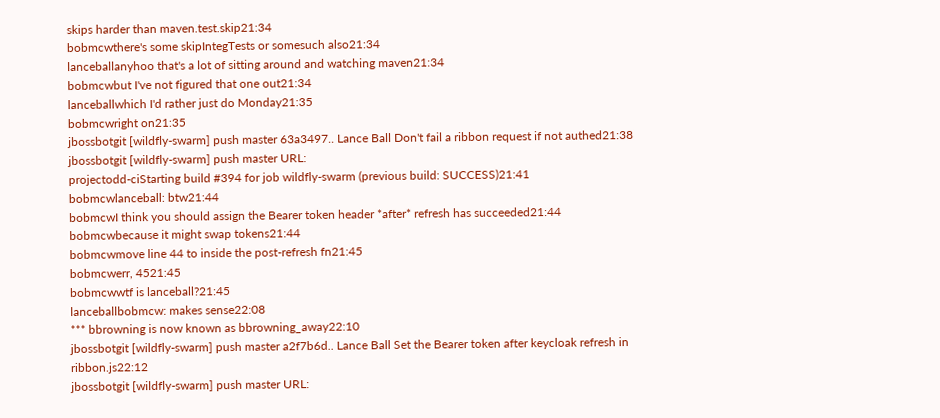skips harder than maven.test.skip21:34
bobmcwthere's some skipIntegTests or somesuch also21:34
lanceballanyhoo that's a lot of sitting around and watching maven21:34
bobmcwbut I've not figured that one out21:34
lanceballwhich I'd rather just do Monday21:35
bobmcwright on21:35
jbossbotgit [wildfly-swarm] push master 63a3497.. Lance Ball Don't fail a ribbon request if not authed21:38
jbossbotgit [wildfly-swarm] push master URL:
projectodd-ciStarting build #394 for job wildfly-swarm (previous build: SUCCESS)21:41
bobmcwlanceball: btw21:44
bobmcwI think you should assign the Bearer token header *after* refresh has succeeded21:44
bobmcwbecause it might swap tokens21:44
bobmcwmove line 44 to inside the post-refresh fn21:45
bobmcwerr, 4521:45
bobmcwwtf is lanceball?21:45
lanceballbobmcw: makes sense22:08
*** bbrowning is now known as bbrowning_away22:10
jbossbotgit [wildfly-swarm] push master a2f7b6d.. Lance Ball Set the Bearer token after keycloak refresh in ribbon.js22:12
jbossbotgit [wildfly-swarm] push master URL: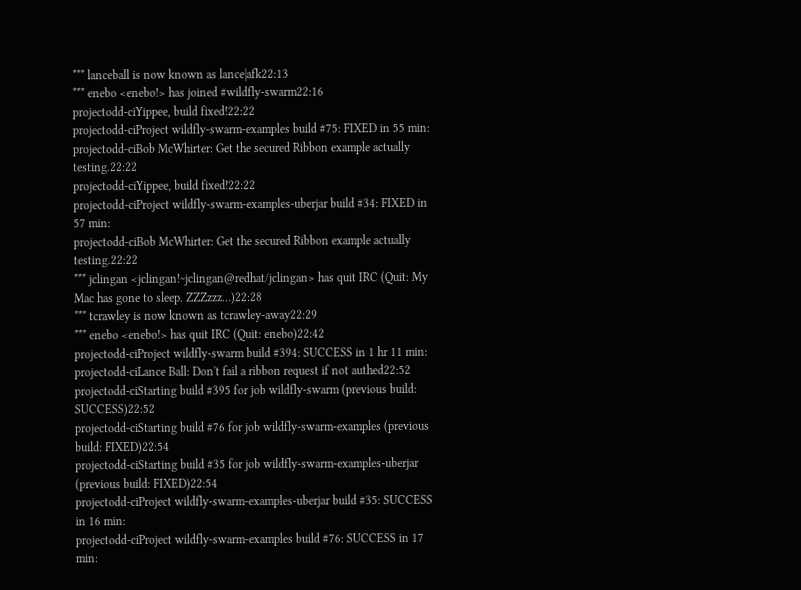*** lanceball is now known as lance|afk22:13
*** enebo <enebo!> has joined #wildfly-swarm22:16
projectodd-ciYippee, build fixed!22:22
projectodd-ciProject wildfly-swarm-examples build #75: FIXED in 55 min:
projectodd-ciBob McWhirter: Get the secured Ribbon example actually testing.22:22
projectodd-ciYippee, build fixed!22:22
projectodd-ciProject wildfly-swarm-examples-uberjar build #34: FIXED in 57 min:
projectodd-ciBob McWhirter: Get the secured Ribbon example actually testing.22:22
*** jclingan <jclingan!~jclingan@redhat/jclingan> has quit IRC (Quit: My Mac has gone to sleep. ZZZzzz…)22:28
*** tcrawley is now known as tcrawley-away22:29
*** enebo <enebo!> has quit IRC (Quit: enebo)22:42
projectodd-ciProject wildfly-swarm build #394: SUCCESS in 1 hr 11 min:
projectodd-ciLance Ball: Don't fail a ribbon request if not authed22:52
projectodd-ciStarting build #395 for job wildfly-swarm (previous build: SUCCESS)22:52
projectodd-ciStarting build #76 for job wildfly-swarm-examples (previous build: FIXED)22:54
projectodd-ciStarting build #35 for job wildfly-swarm-examples-uberjar (previous build: FIXED)22:54
projectodd-ciProject wildfly-swarm-examples-uberjar build #35: SUCCESS in 16 min:
projectodd-ciProject wildfly-swarm-examples build #76: SUCCESS in 17 min: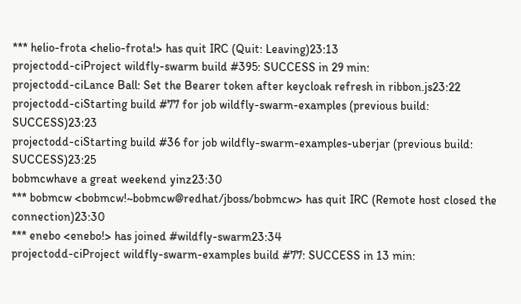*** helio-frota <helio-frota!> has quit IRC (Quit: Leaving)23:13
projectodd-ciProject wildfly-swarm build #395: SUCCESS in 29 min:
projectodd-ciLance Ball: Set the Bearer token after keycloak refresh in ribbon.js23:22
projectodd-ciStarting build #77 for job wildfly-swarm-examples (previous build: SUCCESS)23:23
projectodd-ciStarting build #36 for job wildfly-swarm-examples-uberjar (previous build: SUCCESS)23:25
bobmcwhave a great weekend yinz23:30
*** bobmcw <bobmcw!~bobmcw@redhat/jboss/bobmcw> has quit IRC (Remote host closed the connection)23:30
*** enebo <enebo!> has joined #wildfly-swarm23:34
projectodd-ciProject wildfly-swarm-examples build #77: SUCCESS in 13 min: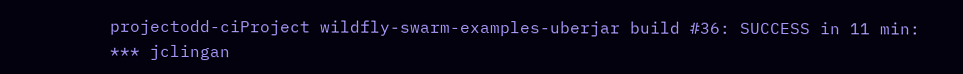projectodd-ciProject wildfly-swarm-examples-uberjar build #36: SUCCESS in 11 min:
*** jclingan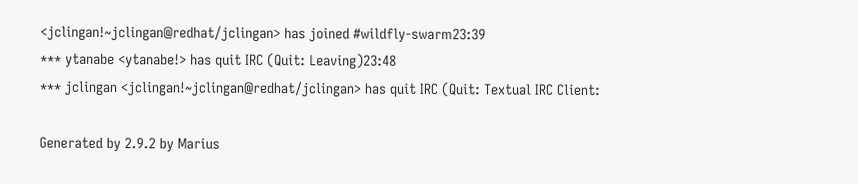<jclingan!~jclingan@redhat/jclingan> has joined #wildfly-swarm23:39
*** ytanabe <ytanabe!> has quit IRC (Quit: Leaving)23:48
*** jclingan <jclingan!~jclingan@redhat/jclingan> has quit IRC (Quit: Textual IRC Client:

Generated by 2.9.2 by Marius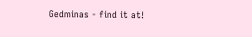Gedminas - find it at!